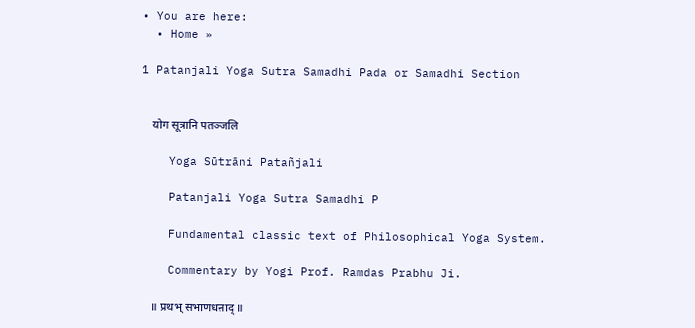• You are here:
  • Home »

1 Patanjali Yoga Sutra Samadhi Pada or Samadhi Section


    योग सूत्रानि पतञ्जलि

    Yoga Sūtrāni Patañjali

    Patanjali Yoga Sutra Samadhi P

    Fundamental classic text of Philosophical Yoga System.

    Commentary by Yogi Prof. Ramdas Prabhu Ji.

    ॥ प्रथभ् सभाणधऩाद् ॥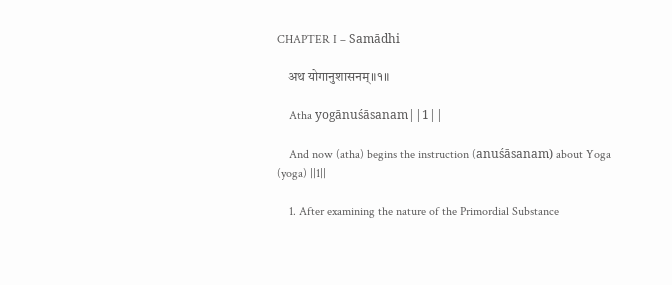CHAPTER I – Samādhi

    अथ योगानुशासनम्॥१॥

    Atha yogānuśāsanam||1||

    And now (atha) begins the instruction (anuśāsanam) about Yoga (yoga) ||1||

    1. After examining the nature of the Primordial Substance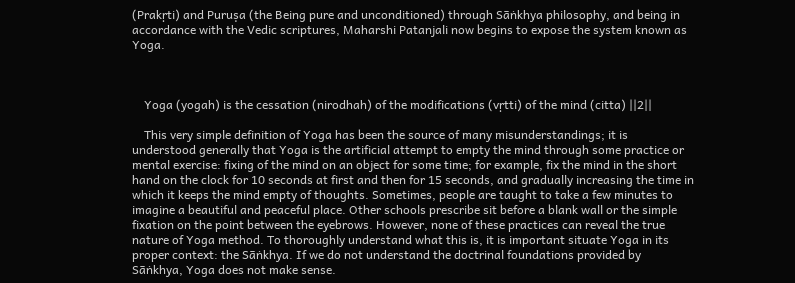(Prakṛti) and Puruṣa (the Being pure and unconditioned) through Sāṅkhya philosophy, and being in accordance with the Vedic scriptures, Maharshi Patanjali now begins to expose the system known as Yoga.



    Yoga (yogah) is the cessation (nirodhah) of the modifications (vṛtti) of the mind (citta) ||2||

    This very simple definition of Yoga has been the source of many misunderstandings; it is understood generally that Yoga is the artificial attempt to empty the mind through some practice or mental exercise: fixing of the mind on an object for some time; for example, fix the mind in the short hand on the clock for 10 seconds at first and then for 15 seconds, and gradually increasing the time in which it keeps the mind empty of thoughts. Sometimes, people are taught to take a few minutes to imagine a beautiful and peaceful place. Other schools prescribe sit before a blank wall or the simple fixation on the point between the eyebrows. However, none of these practices can reveal the true nature of Yoga method. To thoroughly understand what this is, it is important situate Yoga in its proper context: the Sāṅkhya. If we do not understand the doctrinal foundations provided by Sāṅkhya, Yoga does not make sense.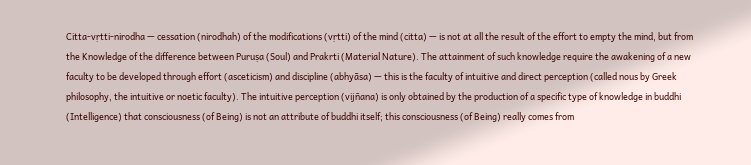Citta-vṛtti-nirodha — cessation (nirodhah) of the modifications (vṛtti) of the mind (citta) — is not at all the result of the effort to empty the mind, but from the Knowledge of the difference between Puruṣa (Soul) and Prakrti (Material Nature). The attainment of such knowledge require the awakening of a new faculty to be developed through effort (asceticism) and discipline (abhyāsa) — this is the faculty of intuitive and direct perception (called nous by Greek philosophy, the intuitive or noetic faculty). The intuitive perception (vijñana) is only obtained by the production of a specific type of knowledge in buddhi (Intelligence) that consciousness (of Being) is not an attribute of buddhi itself; this consciousness (of Being) really comes from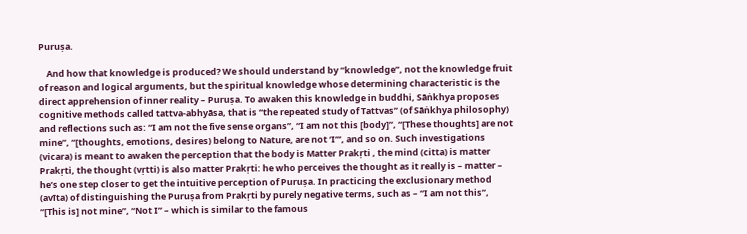Puruṣa.

    And how that knowledge is produced? We should understand by “knowledge”, not the knowledge fruit of reason and logical arguments, but the spiritual knowledge whose determining characteristic is the direct apprehension of inner reality – Puruṣa. To awaken this knowledge in buddhi, Sāṅkhya proposes cognitive methods called tattva-abhyāsa, that is “the repeated study of Tattvas” (of Sāṅkhya philosophy) and reflections such as: “I am not the five sense organs”, “I am not this [body]”, “[These thoughts] are not mine”, “[thoughts, emotions, desires) belong to Nature, are not ‘I’”, and so on. Such investigations (vicara) is meant to awaken the perception that the body is Matter Prakṛti , the mind (citta) is matter Prakṛti, the thought (vṛtti) is also matter Prakṛti: he who perceives the thought as it really is – matter – he’s one step closer to get the intuitive perception of Puruṣa. In practicing the exclusionary method (avīta) of distinguishing the Puruṣa from Prakṛti by purely negative terms, such as – “I am not this”, “[This is] not mine”, “Not I” – which is similar to the famous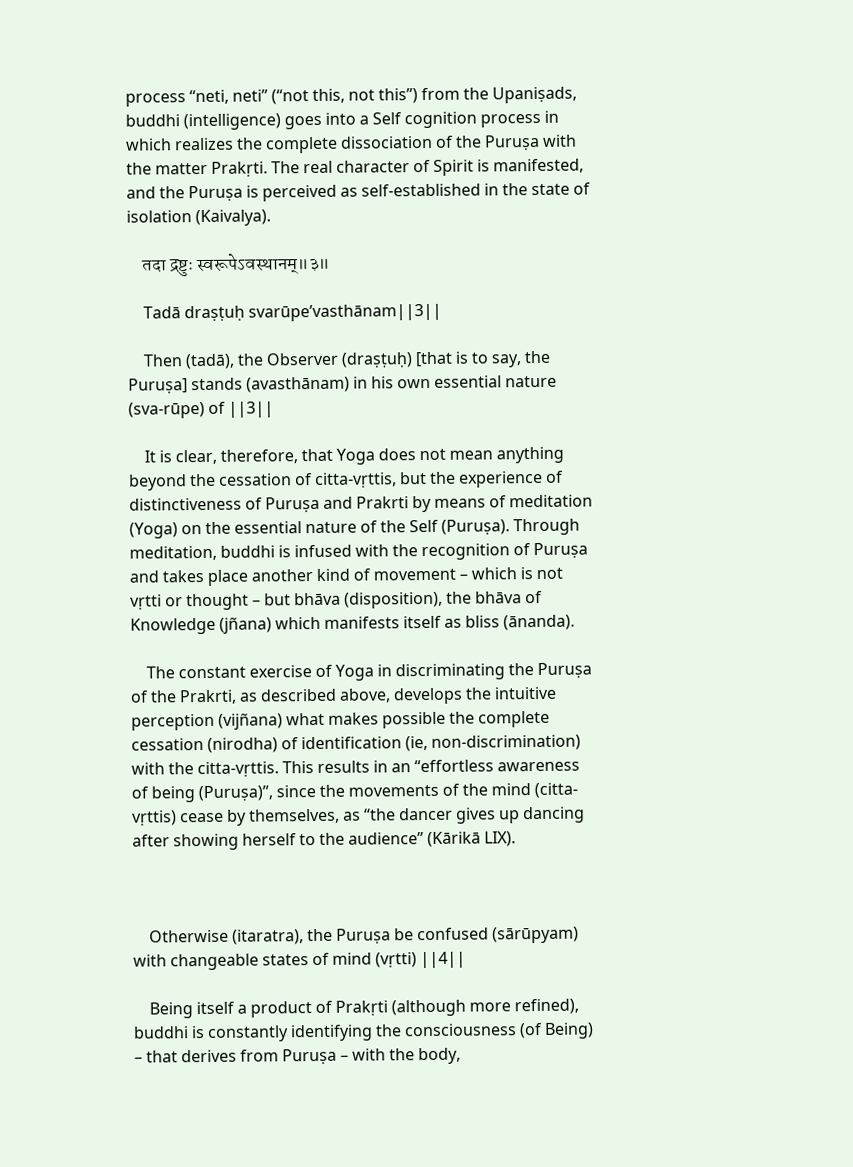process “neti, neti” (“not this, not this”) from the Upaniṣads, buddhi (intelligence) goes into a Self cognition process in which realizes the complete dissociation of the Puruṣa with the matter Prakṛti. The real character of Spirit is manifested, and the Puruṣa is perceived as self-established in the state of isolation (Kaivalya).

    तदा द्रष्टुः स्वरूपेऽवस्थानम्॥३॥

    Tadā draṣṭuḥ svarūpe’vasthānam||3||

    Then (tadā), the Observer (draṣṭuḥ) [that is to say, the Puruṣa] stands (avasthānam) in his own essential nature (sva-rūpe) of ||3||

    It is clear, therefore, that Yoga does not mean anything beyond the cessation of citta-vṛttis, but the experience of distinctiveness of Puruṣa and Prakrti by means of meditation (Yoga) on the essential nature of the Self (Puruṣa). Through meditation, buddhi is infused with the recognition of Puruṣa and takes place another kind of movement – which is not vṛtti or thought – but bhāva (disposition), the bhāva of Knowledge (jñana) which manifests itself as bliss (ānanda).

    The constant exercise of Yoga in discriminating the Puruṣa of the Prakrti, as described above, develops the intuitive perception (vijñana) what makes possible the complete cessation (nirodha) of identification (ie, non-discrimination) with the citta-vṛttis. This results in an “effortless awareness of being (Puruṣa)”, since the movements of the mind (citta-vṛttis) cease by themselves, as “the dancer gives up dancing after showing herself to the audience” (Kārikā LIX).



    Otherwise (itaratra), the Puruṣa be confused (sārūpyam) with changeable states of mind (vṛtti) ||4||

    Being itself a product of Prakṛti (although more refined), buddhi is constantly identifying the consciousness (of Being) – that derives from Puruṣa – with the body,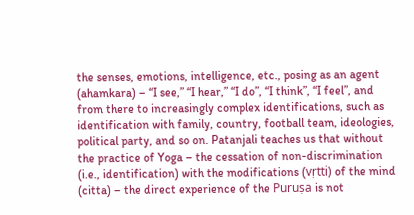the senses, emotions, intelligence, etc., posing as an agent (ahamkara) – “I see,” “I hear,” “I do”, “I think”, “I feel”, and from there to increasingly complex identifications, such as identification with family, country, football team, ideologies, political party, and so on. Patanjali teaches us that without the practice of Yoga – the cessation of non-discrimination (i.e., identification) with the modifications (vṛtti) of the mind (citta) – the direct experience of the Puruṣa is not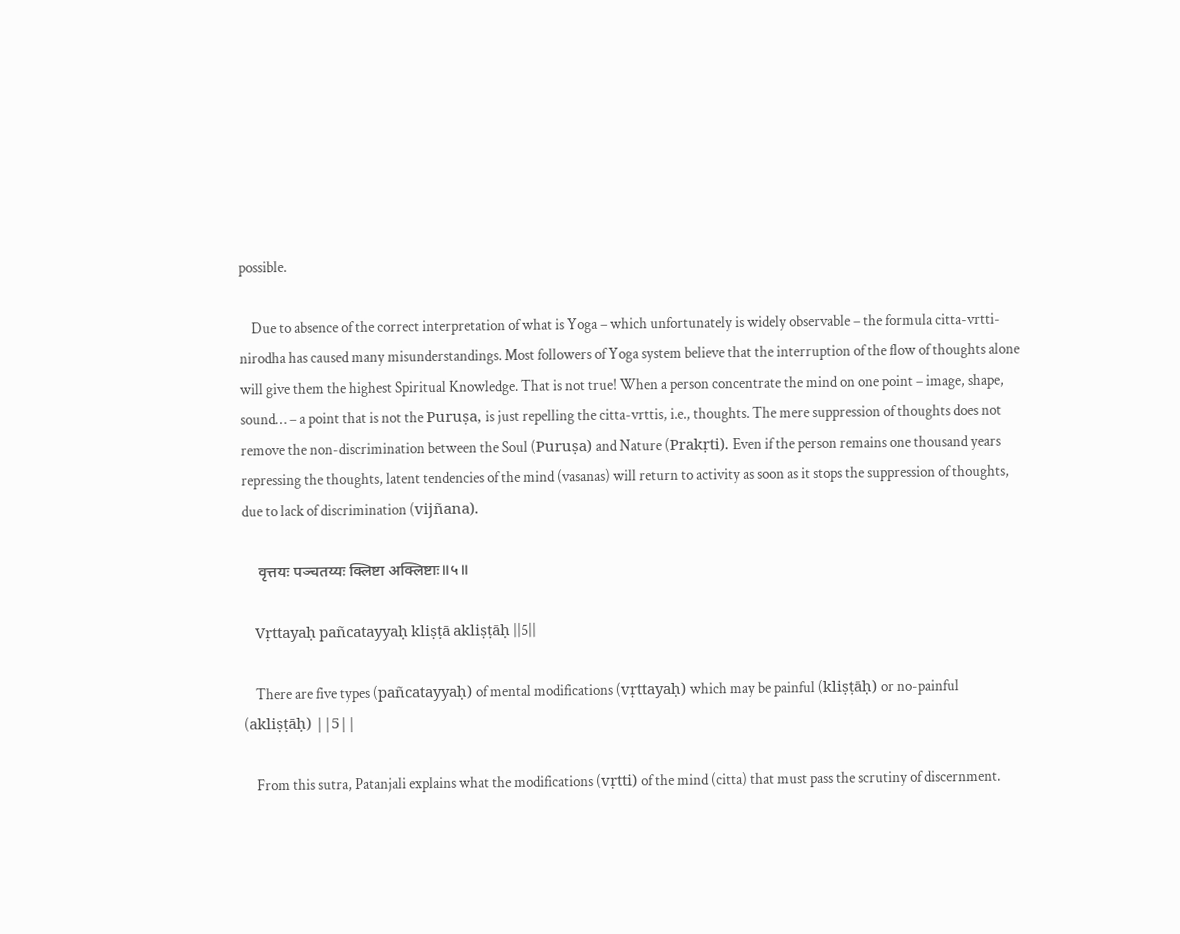possible.

    Due to absence of the correct interpretation of what is Yoga – which unfortunately is widely observable – the formula citta-vrtti-nirodha has caused many misunderstandings. Most followers of Yoga system believe that the interruption of the flow of thoughts alone will give them the highest Spiritual Knowledge. That is not true! When a person concentrate the mind on one point – image, shape, sound… – a point that is not the Puruṣa, is just repelling the citta-vrttis, i.e., thoughts. The mere suppression of thoughts does not remove the non-discrimination between the Soul (Puruṣa) and Nature (Prakṛti). Even if the person remains one thousand years repressing the thoughts, latent tendencies of the mind (vasanas) will return to activity as soon as it stops the suppression of thoughts, due to lack of discrimination (vijñana).

    वृत्तयः पञ्चतय्यः क्लिष्टा अक्लिष्टाः॥५॥

    Vṛttayaḥ pañcatayyaḥ kliṣṭā akliṣṭāḥ ||5||

    There are five types (pañcatayyaḥ) of mental modifications (vṛttayaḥ) which may be painful (kliṣṭāḥ) or no-painful (akliṣṭāḥ) ||5||

    From this sutra, Patanjali explains what the modifications (vṛtti) of the mind (citta) that must pass the scrutiny of discernment.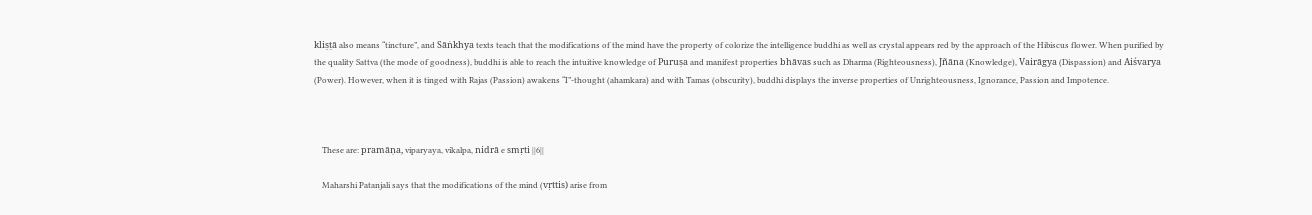kliṣṭā also means “tincture”, and Sāṅkhya texts teach that the modifications of the mind have the property of colorize the intelligence buddhi as well as crystal appears red by the approach of the Hibiscus flower. When purified by the quality Sattva (the mode of goodness), buddhi is able to reach the intuitive knowledge of Puruṣa and manifest properties bhāvas such as Dharma (Righteousness), Jñāna (Knowledge), Vairāgya (Dispassion) and Aiśvarya (Power). However, when it is tinged with Rajas (Passion) awakens “I”-thought (ahamkara) and with Tamas (obscurity), buddhi displays the inverse properties of Unrighteousness, Ignorance, Passion and Impotence.



    These are: pramāṇa, viparyaya, vikalpa, nidrā e smṛti ||6||

    Maharshi Patanjali says that the modifications of the mind (vṛttis) arise from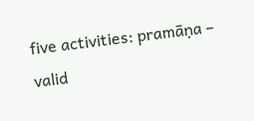five activities: pramāṇa – valid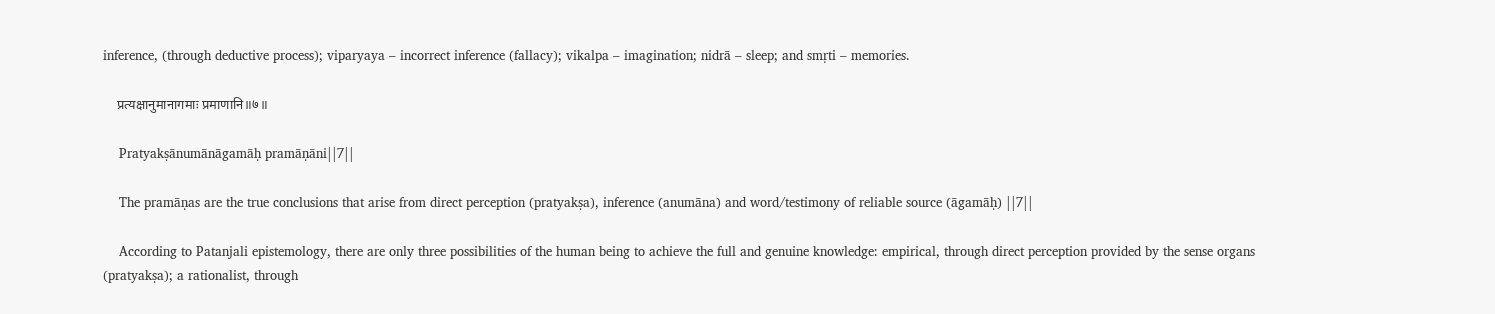inference, (through deductive process); viparyaya – incorrect inference (fallacy); vikalpa – imagination; nidrā – sleep; and smṛti – memories.

    प्रत्यक्षानुमानागमाः प्रमाणानि॥७॥

    Pratyakṣānumānāgamāḥ pramāṇāni||7||

    The pramāṇas are the true conclusions that arise from direct perception (pratyakṣa), inference (anumāna) and word/testimony of reliable source (āgamāḥ) ||7||

    According to Patanjali epistemology, there are only three possibilities of the human being to achieve the full and genuine knowledge: empirical, through direct perception provided by the sense organs (pratyakṣa); a rationalist, through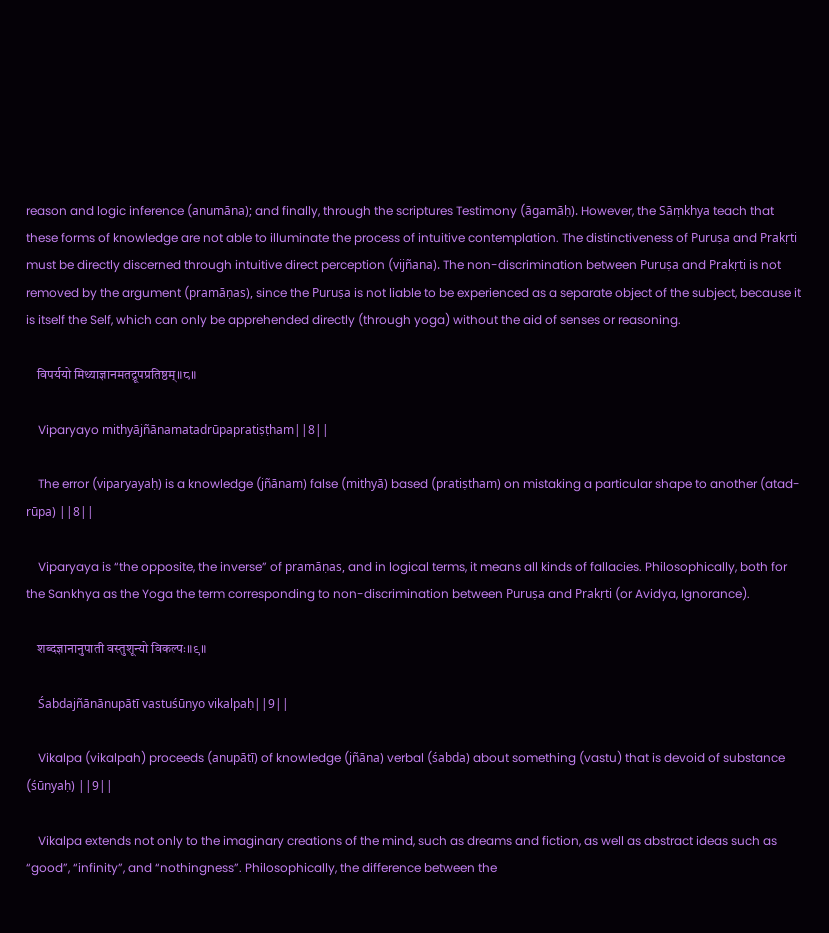reason and logic inference (anumāna); and finally, through the scriptures Testimony (āgamāḥ). However, the Sāṃkhya teach that these forms of knowledge are not able to illuminate the process of intuitive contemplation. The distinctiveness of Puruṣa and Prakṛti must be directly discerned through intuitive direct perception (vijñana). The non-discrimination between Puruṣa and Prakṛti is not removed by the argument (pramāṇas), since the Puruṣa is not liable to be experienced as a separate object of the subject, because it is itself the Self, which can only be apprehended directly (through yoga) without the aid of senses or reasoning.

    विपर्ययो मिथ्याज्ञानमतद्रूपप्रतिष्ठम्॥८॥

    Viparyayo mithyājñānamatadrūpapratiṣṭham||8||

    The error (viparyayaḥ) is a knowledge (jñānam) false (mithyā) based (pratiṣtham) on mistaking a particular shape to another (atad-rūpa) ||8||

    Viparyaya is “the opposite, the inverse” of pramāṇas, and in logical terms, it means all kinds of fallacies. Philosophically, both for the Sankhya as the Yoga the term corresponding to non-discrimination between Puruṣa and Prakṛti (or Avidya, Ignorance).

    शब्दज्ञानानुपाती वस्तुशून्यो विकल्पः॥९॥

    Śabdajñānānupātī vastuśūnyo vikalpaḥ||9||

    Vikalpa (vikalpah) proceeds (anupātī) of knowledge (jñāna) verbal (śabda) about something (vastu) that is devoid of substance (śūnyaḥ) ||9||

    Vikalpa extends not only to the imaginary creations of the mind, such as dreams and fiction, as well as abstract ideas such as “good”, “infinity”, and “nothingness”. Philosophically, the difference between the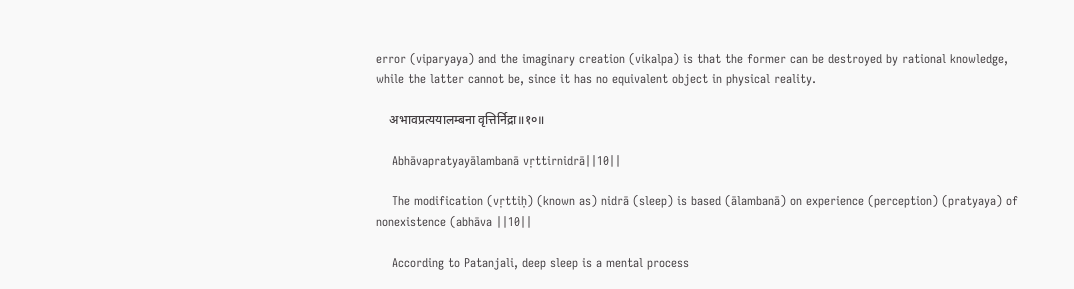error (viparyaya) and the imaginary creation (vikalpa) is that the former can be destroyed by rational knowledge, while the latter cannot be, since it has no equivalent object in physical reality.

    अभावप्रत्ययालम्बना वृत्तिर्निद्रा॥१०॥

    Abhāvapratyayālambanā vṛttirnidrā||10||

    The modification (vṛttiḥ) (known as) nidrā (sleep) is based (ālambanā) on experience (perception) (pratyaya) of nonexistence (abhāva ||10||

    According to Patanjali, deep sleep is a mental process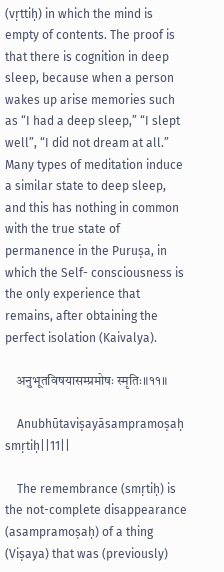(vṛttiḥ) in which the mind is empty of contents. The proof is that there is cognition in deep sleep, because when a person wakes up arise memories such as “I had a deep sleep,” “I slept well”, “I did not dream at all.” Many types of meditation induce a similar state to deep sleep, and this has nothing in common with the true state of permanence in the Puruṣa, in which the Self- consciousness is the only experience that remains, after obtaining the perfect isolation (Kaivalya).

    अनुभूतविषयासम्प्रमोषः स्मृतिः॥११॥

    Anubhūtaviṣayāsampramoṣaḥ smṛtiḥ||11||

    The remembrance (smṛtiḥ) is the not-complete disappearance (asampramoṣaḥ) of a thing (Viṣaya) that was (previously)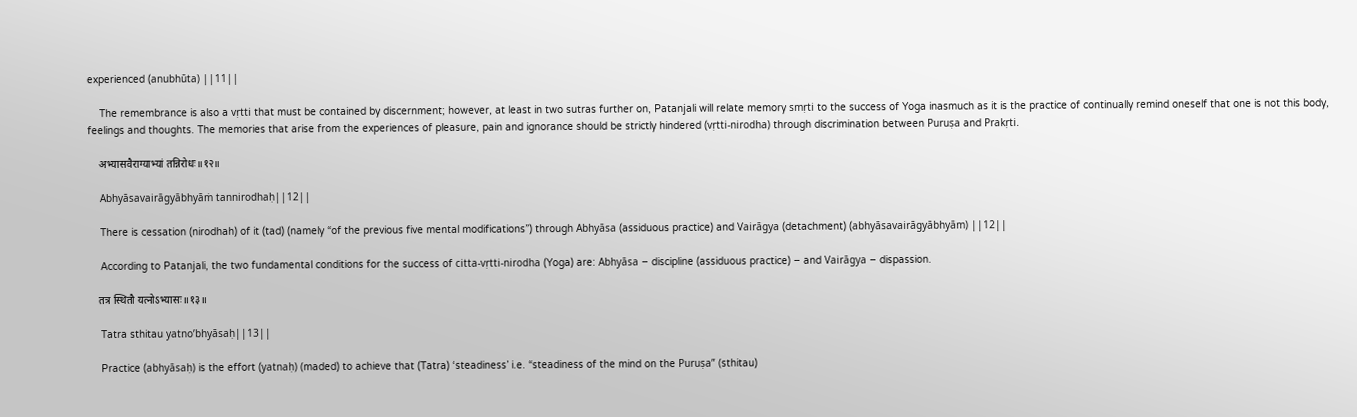experienced (anubhūta) ||11||

    The remembrance is also a vṛtti that must be contained by discernment; however, at least in two sutras further on, Patanjali will relate memory smṛti to the success of Yoga inasmuch as it is the practice of continually remind oneself that one is not this body, feelings and thoughts. The memories that arise from the experiences of pleasure, pain and ignorance should be strictly hindered (vṛtti-nirodha) through discrimination between Puruṣa and Prakṛti.

    अभ्यासवैराग्याभ्यां तन्निरोधः॥१२॥

    Abhyāsavairāgyābhyāṁ tannirodhaḥ||12||

    There is cessation (nirodhah) of it (tad) (namely “of the previous five mental modifications”) through Abhyāsa (assiduous practice) and Vairāgya (detachment) (abhyāsavairāgyābhyām) ||12||

    According to Patanjali, the two fundamental conditions for the success of citta-vṛtti-nirodha (Yoga) are: Abhyāsa – discipline (assiduous practice) – and Vairāgya – dispassion.

    तत्र स्थितौ यत्नोऽभ्यासः॥१३॥

    Tatra sthitau yatno’bhyāsaḥ||13||

    Practice (abhyāsaḥ) is the effort (yatnaḥ) (maded) to achieve that (Tatra) ‘steadiness’ i.e. “steadiness of the mind on the Puruṣa” (sthitau)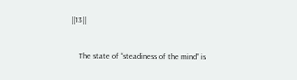||13||

    The state of “steadiness of the mind” is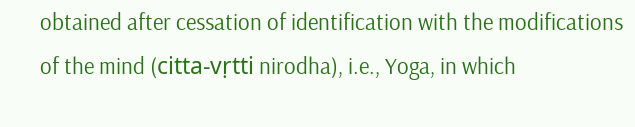obtained after cessation of identification with the modifications of the mind (citta-vṛtti nirodha), i.e., Yoga, in which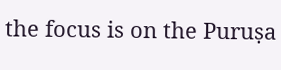the focus is on the Puruṣa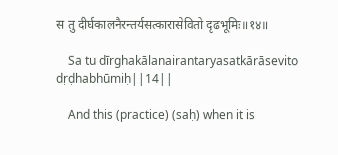स तु दीर्घकालनैरन्तर्यसत्कारासेवितो दृढभूमिः॥१४॥

    Sa tu dīrghakālanairantaryasatkārāsevito dṛḍhabhūmiḥ||14||

    And this (practice) (saḥ) when it is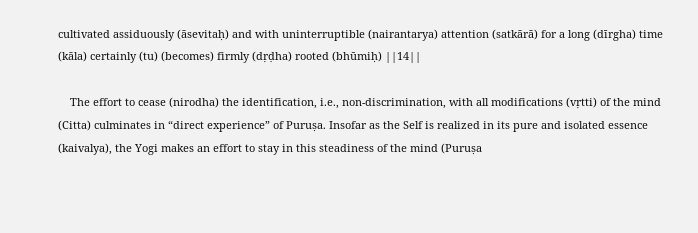cultivated assiduously (āsevitaḥ) and with uninterruptible (nairantarya) attention (satkārā) for a long (dīrgha) time (kāla) certainly (tu) (becomes) firmly (dṛḍha) rooted (bhūmiḥ) ||14||

    The effort to cease (nirodha) the identification, i.e., non-discrimination, with all modifications (vṛtti) of the mind (Citta) culminates in “direct experience” of Puruṣa. Insofar as the Self is realized in its pure and isolated essence (kaivalya), the Yogi makes an effort to stay in this steadiness of the mind (Puruṣa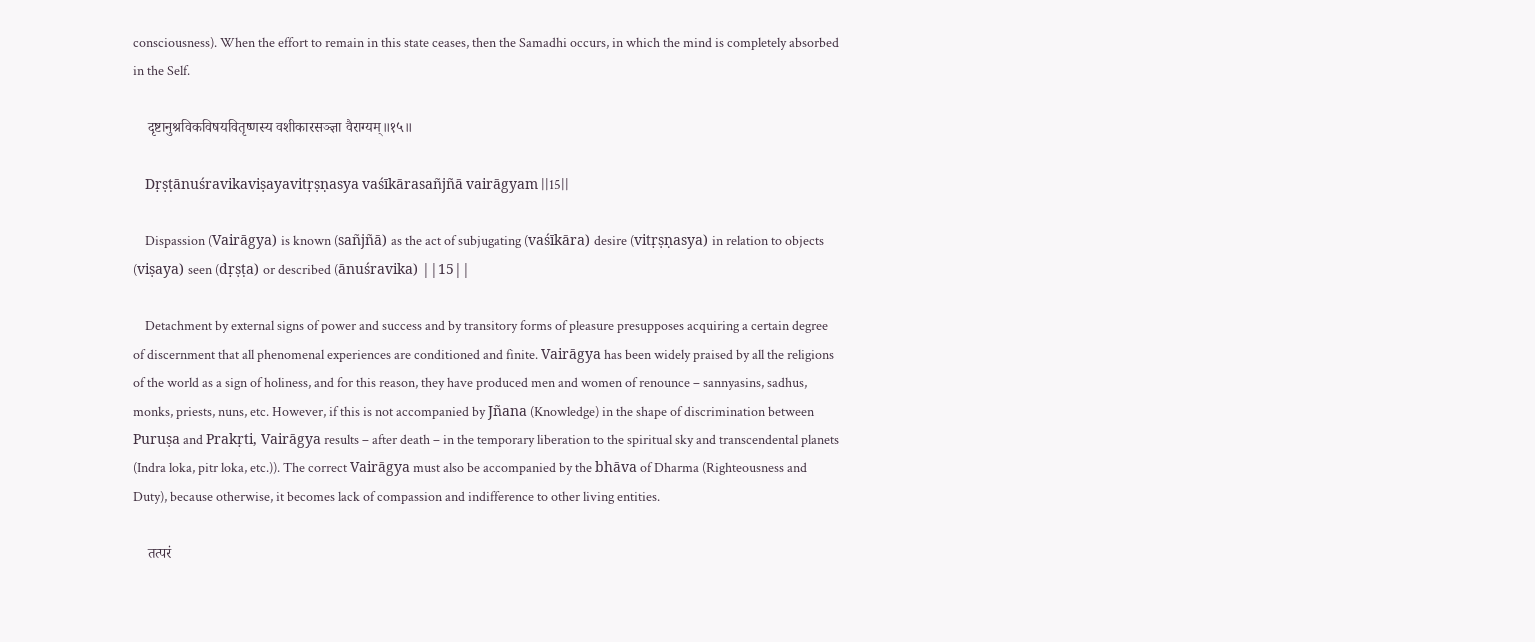consciousness). When the effort to remain in this state ceases, then the Samadhi occurs, in which the mind is completely absorbed in the Self.

    दृष्टानुश्रविकविषयवितृष्णस्य वशीकारसञ्ज्ञा वैराग्यम्॥१५॥

    Dṛṣṭānuśravikaviṣayavitṛṣṇasya vaśīkārasañjñā vairāgyam ||15||

    Dispassion (Vairāgya) is known (sañjñā) as the act of subjugating (vaśīkāra) desire (vitṛṣṇasya) in relation to objects (viṣaya) seen (dṛṣṭa) or described (ānuśravika) ||15||

    Detachment by external signs of power and success and by transitory forms of pleasure presupposes acquiring a certain degree of discernment that all phenomenal experiences are conditioned and finite. Vairāgya has been widely praised by all the religions of the world as a sign of holiness, and for this reason, they have produced men and women of renounce – sannyasins, sadhus, monks, priests, nuns, etc. However, if this is not accompanied by Jñana (Knowledge) in the shape of discrimination between Puruṣa and Prakṛti, Vairāgya results – after death – in the temporary liberation to the spiritual sky and transcendental planets (Indra loka, pitr loka, etc.)). The correct Vairāgya must also be accompanied by the bhāva of Dharma (Righteousness and Duty), because otherwise, it becomes lack of compassion and indifference to other living entities.

    तत्परं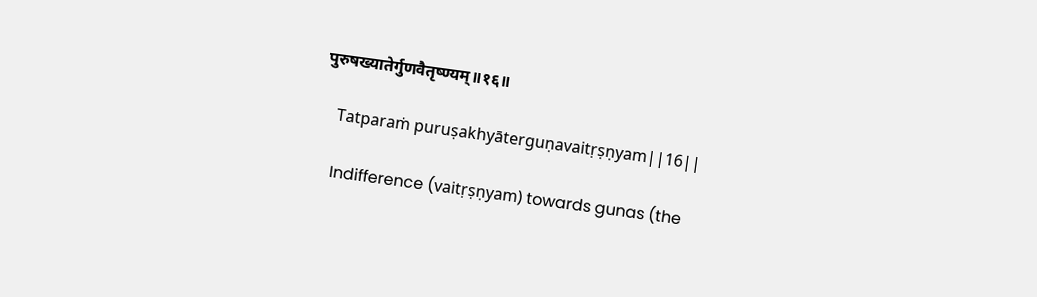पुरुषख्यातेर्गुणवैतृष्ण्यम्॥१६॥

    Tatparaṁ puruṣakhyāterguṇavaitṛṣṇyam||16||

    Indifference (vaitṛṣṇyam) towards gunas (the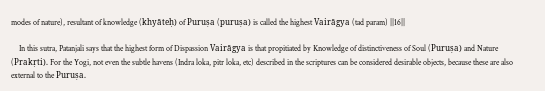modes of nature), resultant of knowledge (khyāteḥ) of Puruṣa (puruṣa) is called the highest Vairāgya (tad param) ||16||

    In this sutra, Patanjali says that the highest form of Dispassion Vairāgya is that propitiated by Knowledge of distinctiveness of Soul (Puruṣa) and Nature (Prakṛti). For the Yogi, not even the subtle havens (Indra loka, pitr loka, etc) described in the scriptures can be considered desirable objects, because these are also external to the Puruṣa.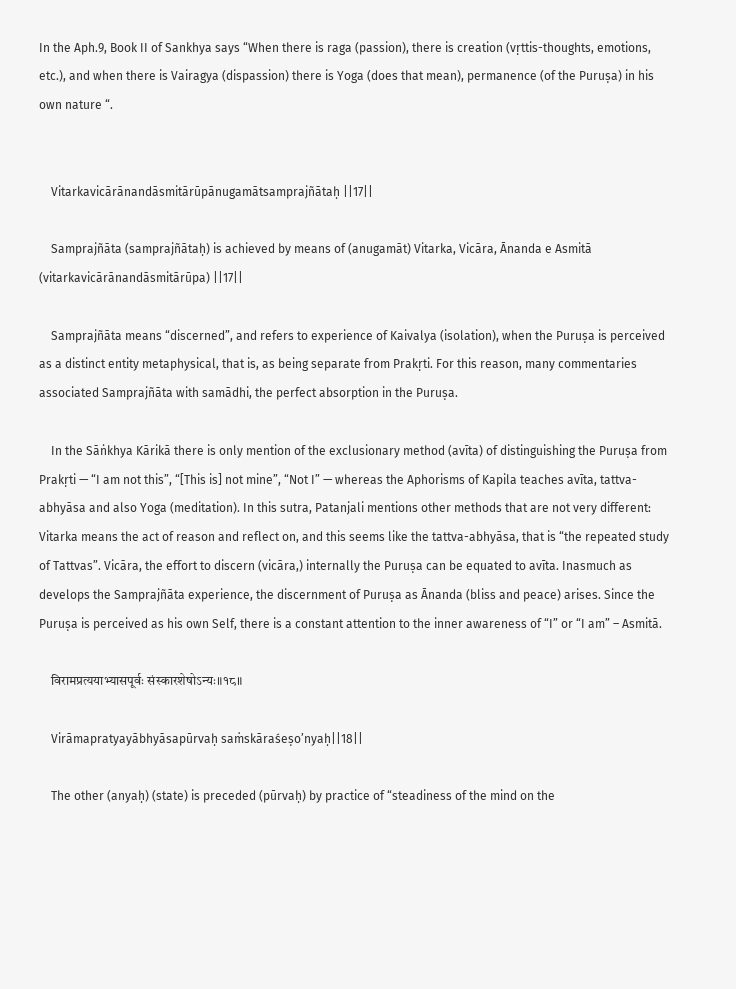In the Aph.9, Book II of Sankhya says “When there is raga (passion), there is creation (vṛttis-thoughts, emotions, etc.), and when there is Vairagya (dispassion) there is Yoga (does that mean), permanence (of the Puruṣa) in his own nature “.


    Vitarkavicārānandāsmitārūpānugamātsamprajñātaḥ ||17||

    Samprajñāta (samprajñātaḥ) is achieved by means of (anugamāt) Vitarka, Vicāra, Ānanda e Asmitā (vitarkavicārānandāsmitārūpa) ||17||

    Samprajñāta means “discerned”, and refers to experience of Kaivalya (isolation), when the Puruṣa is perceived as a distinct entity metaphysical, that is, as being separate from Prakṛti. For this reason, many commentaries associated Samprajñāta with samādhi, the perfect absorption in the Puruṣa.

    In the Sāṅkhya Kārikā there is only mention of the exclusionary method (avīta) of distinguishing the Puruṣa from Prakṛti — “I am not this”, “[This is] not mine”, “Not I” — whereas the Aphorisms of Kapila teaches avīta, tattva-abhyāsa and also Yoga (meditation). In this sutra, Patanjali mentions other methods that are not very different: Vitarka means the act of reason and reflect on, and this seems like the tattva-abhyāsa, that is “the repeated study of Tattvas”. Vicāra, the effort to discern (vicāra,) internally the Puruṣa can be equated to avīta. Inasmuch as develops the Samprajñāta experience, the discernment of Puruṣa as Ānanda (bliss and peace) arises. Since the Puruṣa is perceived as his own Self, there is a constant attention to the inner awareness of “I” or “I am” – Asmitā.

    विरामप्रत्ययाभ्यासपूर्वः संस्कारशेषोऽन्यः॥१८॥

    Virāmapratyayābhyāsapūrvaḥ saṁskāraśeṣo’nyaḥ||18||

    The other (anyaḥ) (state) is preceded (pūrvaḥ) by practice of “steadiness of the mind on the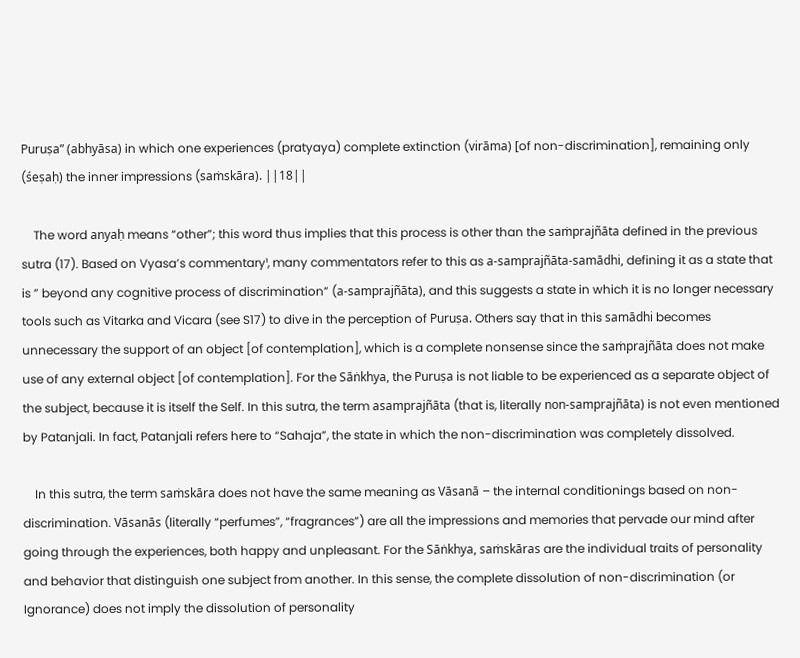Puruṣa” (abhyāsa) in which one experiences (pratyaya) complete extinction (virāma) [of non-discrimination], remaining only (śeṣaḥ) the inner impressions (saṁskāra). ||18||

    The word anyaḥ means “other”; this word thus implies that this process is other than the saṁprajñāta defined in the previous sutra (17). Based on Vyasa’s commentary¹, many commentators refer to this as a-samprajñāta-samādhi, defining it as a state that is ” beyond any cognitive process of discrimination” (a-samprajñāta), and this suggests a state in which it is no longer necessary tools such as Vitarka and Vicara (see S17) to dive in the perception of Puruṣa. Others say that in this samādhi becomes unnecessary the support of an object [of contemplation], which is a complete nonsense since the saṁprajñāta does not make use of any external object [of contemplation]. For the Sāṅkhya, the Puruṣa is not liable to be experienced as a separate object of the subject, because it is itself the Self. In this sutra, the term asamprajñāta (that is, literally non-samprajñāta) is not even mentioned by Patanjali. In fact, Patanjali refers here to “Sahaja”, the state in which the non-discrimination was completely dissolved.

    In this sutra, the term saṁskāra does not have the same meaning as Vāsanā – the internal conditionings based on non-discrimination. Vāsanās (literally “perfumes”, “fragrances”) are all the impressions and memories that pervade our mind after going through the experiences, both happy and unpleasant. For the Sāṅkhya, saṁskāras are the individual traits of personality and behavior that distinguish one subject from another. In this sense, the complete dissolution of non-discrimination (or Ignorance) does not imply the dissolution of personality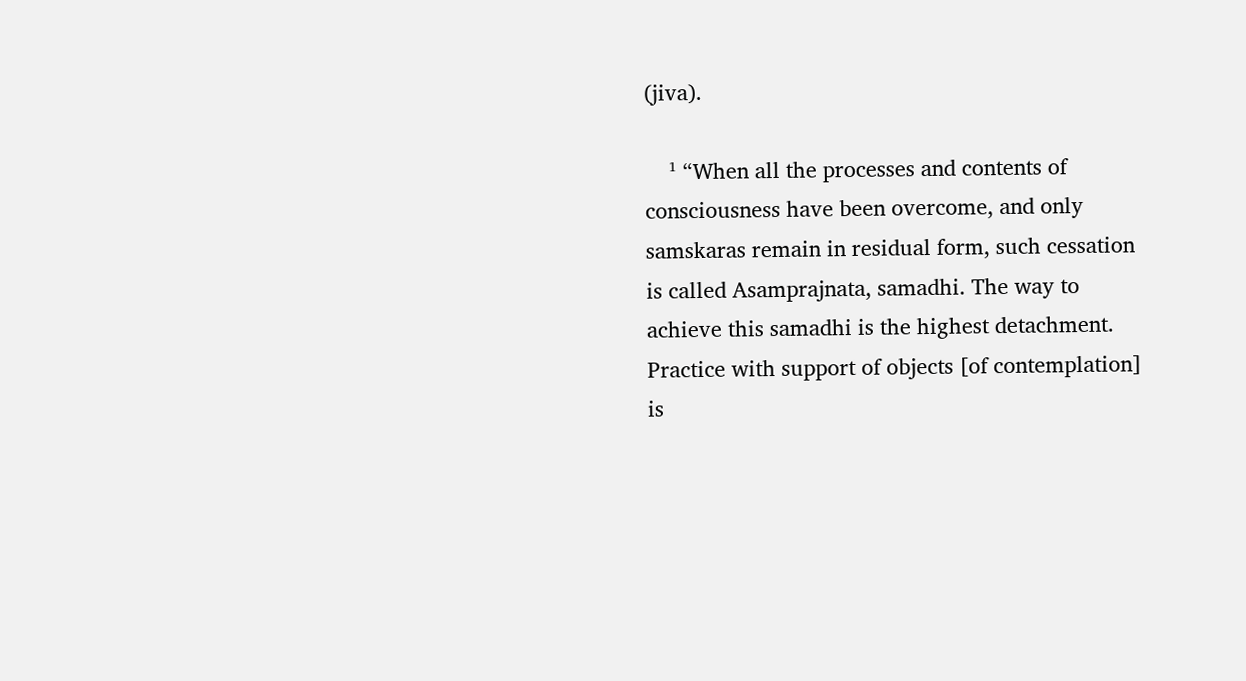(jiva).

    ¹ “When all the processes and contents of consciousness have been overcome, and only samskaras remain in residual form, such cessation is called Asamprajnata, samadhi. The way to achieve this samadhi is the highest detachment. Practice with support of objects [of contemplation] is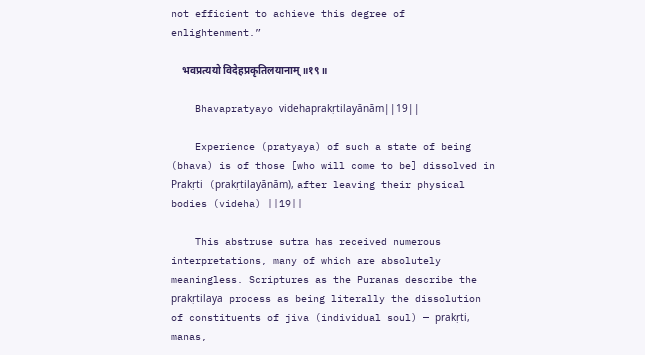not efficient to achieve this degree of enlightenment.”

    भवप्रत्ययो विदेहप्रकृतिलयानाम्॥१९॥

    Bhavapratyayo videhaprakṛtilayānām||19||

    Experience (pratyaya) of such a state of being (bhava) is of those [who will come to be] dissolved in Prakṛti (prakṛtilayānām), after leaving their physical bodies (videha) ||19||

    This abstruse sutra has received numerous interpretations, many of which are absolutely meaningless. Scriptures as the Puranas describe the prakṛtilaya process as being literally the dissolution of constituents of jiva (individual soul) — prakṛti, manas,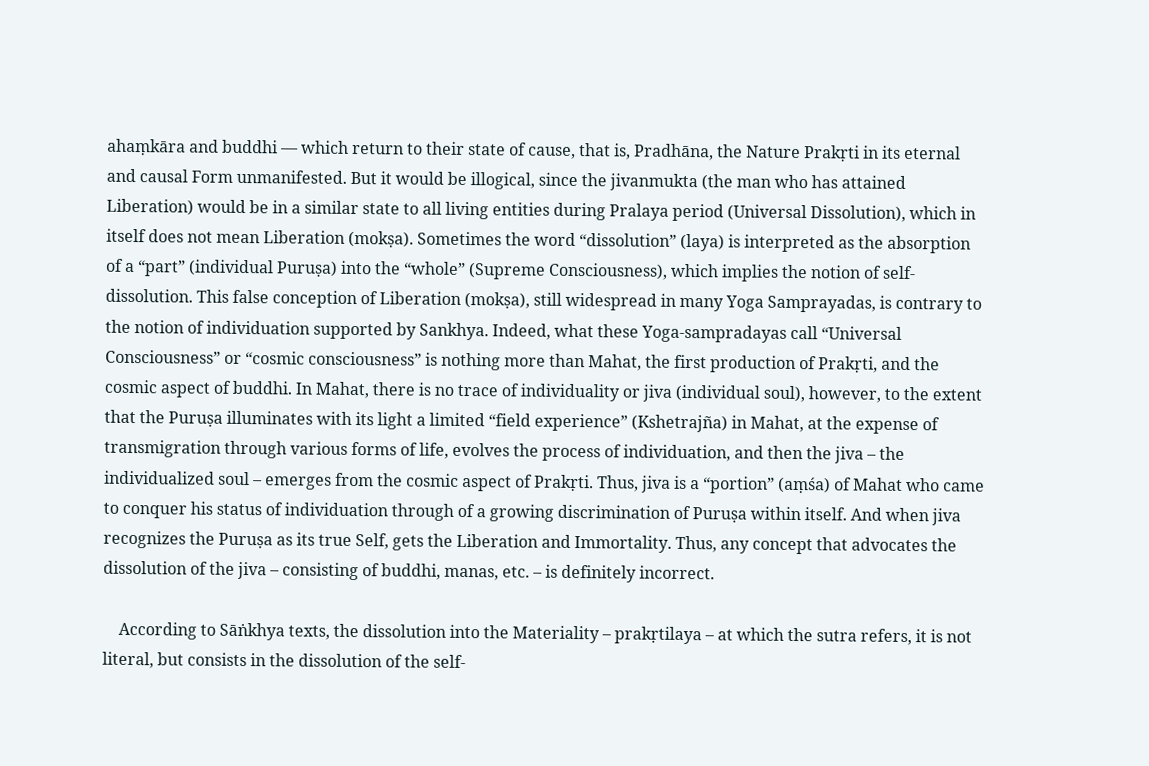ahaṃkāra and buddhi — which return to their state of cause, that is, Pradhāna, the Nature Prakṛti in its eternal and causal Form unmanifested. But it would be illogical, since the jivanmukta (the man who has attained Liberation) would be in a similar state to all living entities during Pralaya period (Universal Dissolution), which in itself does not mean Liberation (mokṣa). Sometimes the word “dissolution” (laya) is interpreted as the absorption of a “part” (individual Puruṣa) into the “whole” (Supreme Consciousness), which implies the notion of self-dissolution. This false conception of Liberation (mokṣa), still widespread in many Yoga Samprayadas, is contrary to the notion of individuation supported by Sankhya. Indeed, what these Yoga-sampradayas call “Universal Consciousness” or “cosmic consciousness” is nothing more than Mahat, the first production of Prakṛti, and the cosmic aspect of buddhi. In Mahat, there is no trace of individuality or jiva (individual soul), however, to the extent that the Puruṣa illuminates with its light a limited “field experience” (Kshetrajña) in Mahat, at the expense of transmigration through various forms of life, evolves the process of individuation, and then the jiva – the individualized soul – emerges from the cosmic aspect of Prakṛti. Thus, jiva is a “portion” (aṃśa) of Mahat who came to conquer his status of individuation through of a growing discrimination of Puruṣa within itself. And when jiva recognizes the Puruṣa as its true Self, gets the Liberation and Immortality. Thus, any concept that advocates the dissolution of the jiva – consisting of buddhi, manas, etc. – is definitely incorrect.

    According to Sāṅkhya texts, the dissolution into the Materiality – prakṛtilaya – at which the sutra refers, it is not literal, but consists in the dissolution of the self-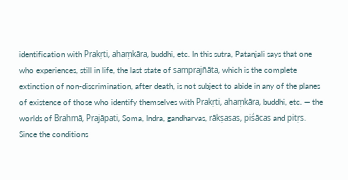identification with Prakṛti, ahaṃkāra, buddhi, etc. In this sutra, Patanjali says that one who experiences, still in life, the last state of samprajñāta, which is the complete extinction of non-discrimination, after death, is not subject to abide in any of the planes of existence of those who identify themselves with Prakṛti, ahaṃkāra, buddhi, etc. — the worlds of Brahmā, Prajāpati, Soma, Indra, gandharvas, rākṣasas, piśācas and pitṛs. Since the conditions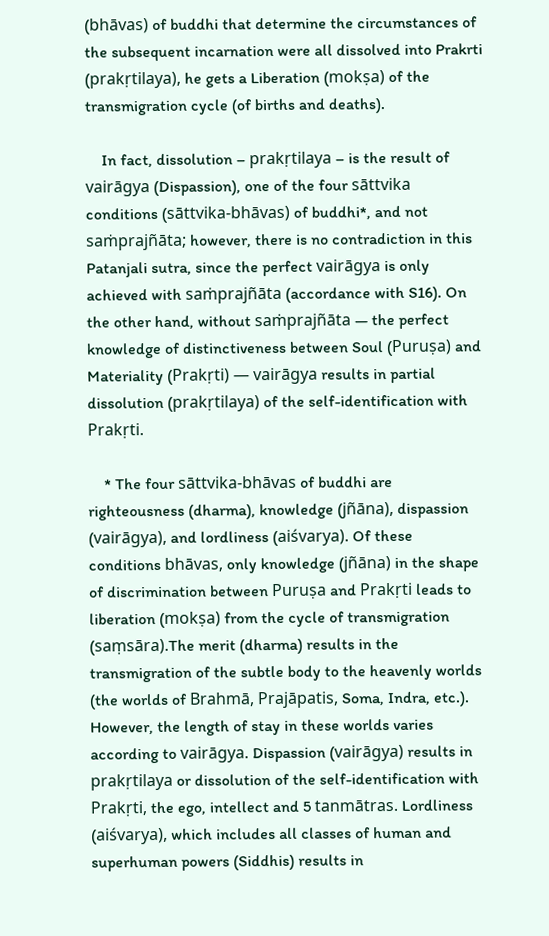(bhāvas) of buddhi that determine the circumstances of the subsequent incarnation were all dissolved into Prakrti (prakṛtilaya), he gets a Liberation (mokṣa) of the transmigration cycle (of births and deaths).

    In fact, dissolution – prakṛtilaya – is the result of vairāgya (Dispassion), one of the four sāttvika conditions (sāttvika-bhāvas) of buddhi*, and not saṁprajñāta; however, there is no contradiction in this Patanjali sutra, since the perfect vairāgya is only achieved with saṁprajñāta (accordance with S16). On the other hand, without saṁprajñāta — the perfect knowledge of distinctiveness between Soul (Puruṣa) and Materiality (Prakṛti) — vairāgya results in partial dissolution (prakṛtilaya) of the self-identification with Prakṛti.

    * The four sāttvika-bhāvas of buddhi are righteousness (dharma), knowledge (jñāna), dispassion (vairāgya), and lordliness (aiśvarya). Of these conditions bhāvas, only knowledge (jñāna) in the shape of discrimination between Puruṣa and Prakṛti leads to liberation (mokṣa) from the cycle of transmigration (saṃsāra).The merit (dharma) results in the transmigration of the subtle body to the heavenly worlds (the worlds of Brahmā, Prajāpatis, Soma, Indra, etc.). However, the length of stay in these worlds varies according to vairāgya. Dispassion (vairāgya) results in prakṛtilaya or dissolution of the self-identification with Prakṛti, the ego, intellect and 5 tanmātras. Lordliness (aiśvarya), which includes all classes of human and superhuman powers (Siddhis) results in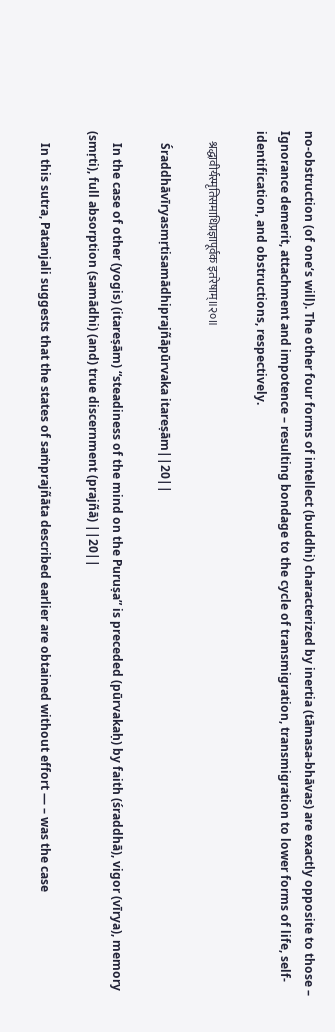no-obstruction (of one‘s will). The other four forms of intellect (buddhi) characterized by inertia (tāmasa-bhāvas) are exactly opposite to those – Ignorance demerit, attachment and impotence – resulting bondage to the cycle of transmigration, transmigration to lower forms of life, self-identification, and obstructions, respectively.

    श्रद्धावीर्यस्मृतिसमाधिप्रज्ञापूर्वक इतरेषाम्॥२०॥

    Śraddhāvīryasmṛtisamādhiprajñāpūrvaka itareṣām||20||

    In the case of other (yogis) (itareṣām) “steadiness of the mind on the Puruṣa” is preceded (pūrvakaḥ) by faith (śraddhā), vigor (vīrya), memory (smṛti), full absorption (samādhi) (and) true discernment (prajñā) ||20||

    In this sutra, Patanjali suggests that the states of saṁprajñāta described earlier are obtained without effort — – was the case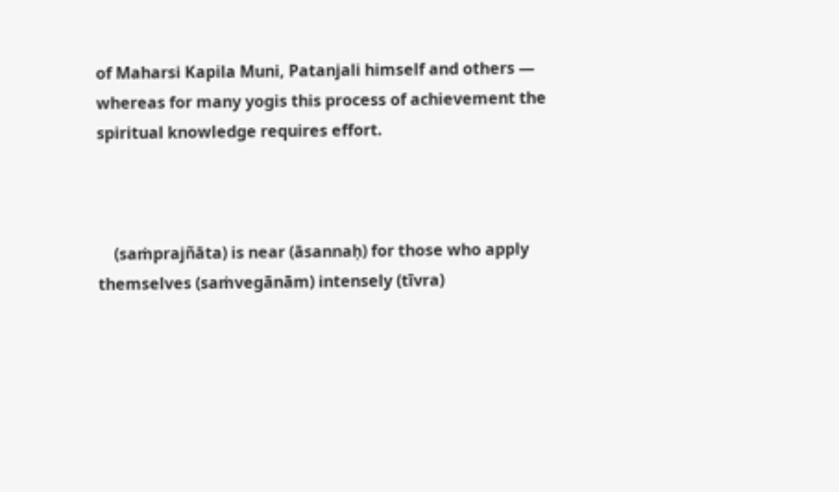of Maharsi Kapila Muni, Patanjali himself and others — whereas for many yogis this process of achievement the spiritual knowledge requires effort.



    (saṁprajñāta) is near (āsannaḥ) for those who apply themselves (saṁvegānām) intensely (tīvra)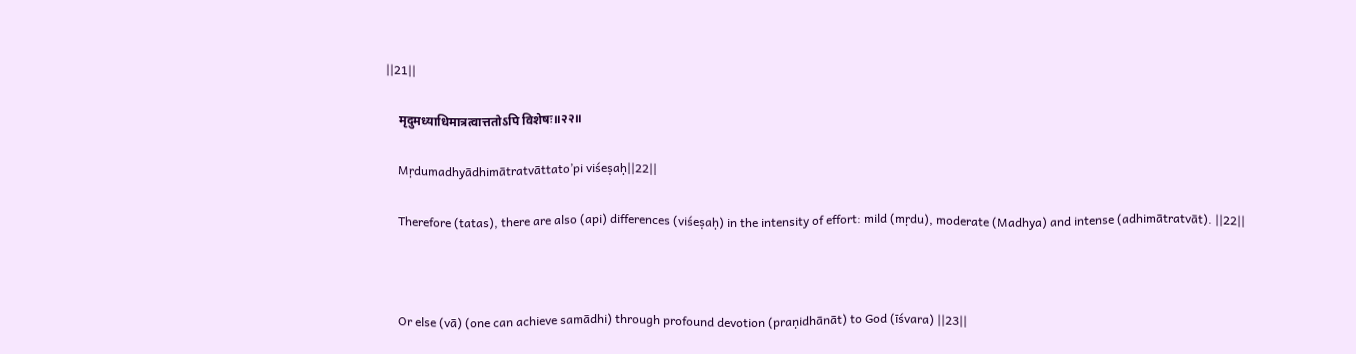||21||

    मृदुमध्याधिमात्रत्वात्ततोऽपि विशेषः॥२२॥

    Mṛdumadhyādhimātratvāttato’pi viśeṣaḥ||22||

    Therefore (tatas), there are also (api) differences (viśeṣaḥ) in the intensity of effort: mild (mṛdu), moderate (Madhya) and intense (adhimātratvāt). ||22||



    Or else (vā) (one can achieve samādhi) through profound devotion (praṇidhānāt) to God (īśvara) ||23||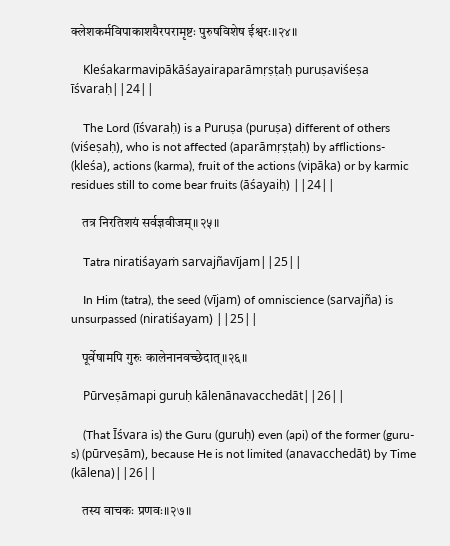क्लेशकर्मविपाकाशयैरपरामृष्टः पुरुषविशेष ईश्वरः॥२४॥

    Kleśakarmavipākāśayairaparāmṛṣṭaḥ puruṣaviśeṣa īśvaraḥ||24||

    The Lord (īśvaraḥ) is a Puruṣa (puruṣa) different of others (viśeṣaḥ), who is not affected (aparāmṛṣṭaḥ) by afflictions- (kleśa), actions (karma), fruit of the actions (vipāka) or by karmic residues still to come bear fruits (āśayaiḥ) ||24||

    तत्र निरतिशयं सर्वज्ञवीजम्॥२५॥

    Tatra niratiśayaṁ sarvajñavījam||25||

    In Him (tatra), the seed (vījam) of omniscience (sarvajña) is unsurpassed (niratiśayam) ||25||

    पूर्वेषामपि गुरुः कालेनानवच्छेदात्॥२६॥

    Pūrveṣāmapi guruḥ kālenānavacchedāt||26||

    (That Īśvara is) the Guru (guruḥ) even (api) of the former (guru-s) (pūrveṣām), because He is not limited (anavacchedāt) by Time (kālena)||26||

    तस्य वाचकः प्रणवः॥२७॥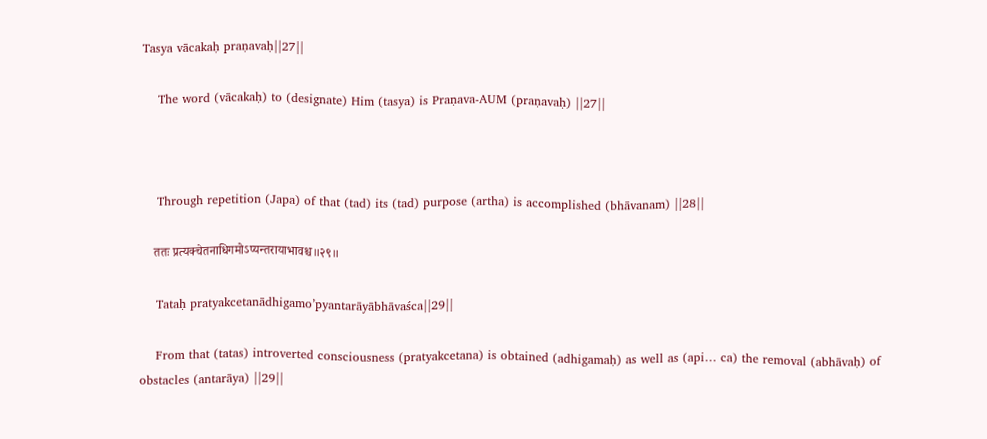Tasya vācakaḥ praṇavaḥ||27||

    The word (vācakaḥ) to (designate) Him (tasya) is Praṇava-AUM (praṇavaḥ) ||27||



    Through repetition (Japa) of that (tad) its (tad) purpose (artha) is accomplished (bhāvanam) ||28||

    ततः प्रत्यक्चेतनाधिगमोऽप्यन्तरायाभावश्च॥२९॥

    Tataḥ pratyakcetanādhigamo’pyantarāyābhāvaśca||29||

    From that (tatas) introverted consciousness (pratyakcetana) is obtained (adhigamaḥ) as well as (api… ca) the removal (abhāvaḥ) of obstacles (antarāya) ||29||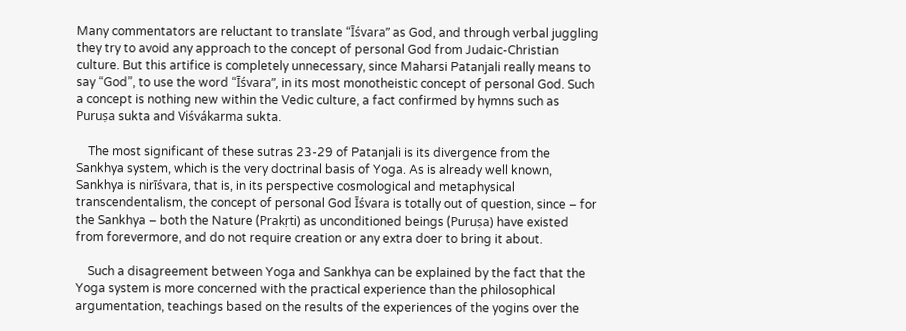Many commentators are reluctant to translate “Īśvara” as God, and through verbal juggling they try to avoid any approach to the concept of personal God from Judaic-Christian culture. But this artifice is completely unnecessary, since Maharsi Patanjali really means to say “God”, to use the word “Īśvara”, in its most monotheistic concept of personal God. Such a concept is nothing new within the Vedic culture, a fact confirmed by hymns such as Puruṣa sukta and Viśvákarma sukta.

    The most significant of these sutras 23-29 of Patanjali is its divergence from the Sankhya system, which is the very doctrinal basis of Yoga. As is already well known, Sankhya is nirīśvara, that is, in its perspective cosmological and metaphysical transcendentalism, the concept of personal God Īśvara is totally out of question, since – for the Sankhya – both the Nature (Prakṛti) as unconditioned beings (Puruṣa) have existed from forevermore, and do not require creation or any extra doer to bring it about.

    Such a disagreement between Yoga and Sankhya can be explained by the fact that the Yoga system is more concerned with the practical experience than the philosophical argumentation, teachings based on the results of the experiences of the yogins over the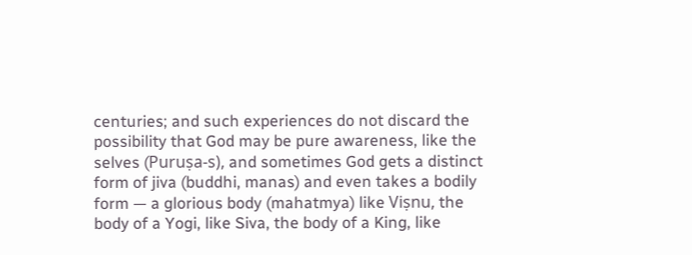centuries; and such experiences do not discard the possibility that God may be pure awareness, like the selves (Puruṣa-s), and sometimes God gets a distinct form of jiva (buddhi, manas) and even takes a bodily form — a glorious body (mahatmya) like Viṣnu, the body of a Yogi, like Siva, the body of a King, like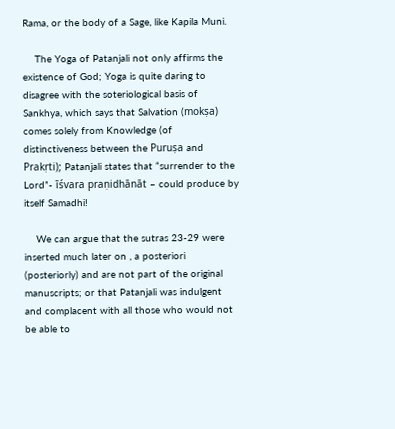Rama, or the body of a Sage, like Kapila Muni.

    The Yoga of Patanjali not only affirms the existence of God; Yoga is quite daring to disagree with the soteriological basis of Sankhya, which says that Salvation (mokṣa) comes solely from Knowledge (of distinctiveness between the Puruṣa and Prakṛti); Patanjali states that “surrender to the Lord”- īśvara praṇidhānāt – could produce by itself Samadhi!

    We can argue that the sutras 23-29 were inserted much later on , a posteriori (posteriorly) and are not part of the original manuscripts; or that Patanjali was indulgent and complacent with all those who would not be able to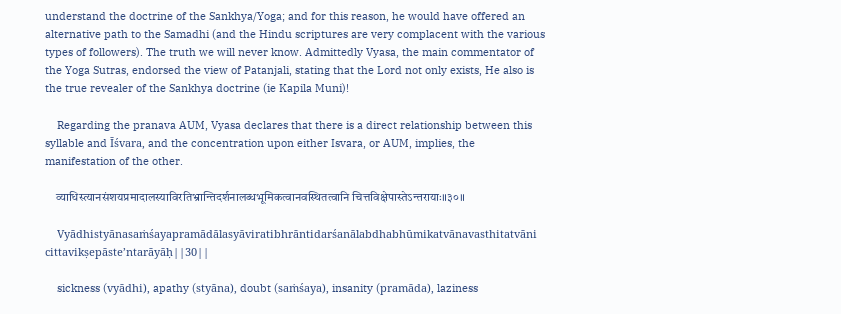understand the doctrine of the Sankhya/Yoga; and for this reason, he would have offered an alternative path to the Samadhi (and the Hindu scriptures are very complacent with the various types of followers). The truth we will never know. Admittedly Vyasa, the main commentator of the Yoga Sutras, endorsed the view of Patanjali, stating that the Lord not only exists, He also is the true revealer of the Sankhya doctrine (ie Kapila Muni)!

    Regarding the pranava AUM, Vyasa declares that there is a direct relationship between this syllable and Īśvara, and the concentration upon either Isvara, or AUM, implies, the manifestation of the other.

    व्याधिस्त्यानसंशयप्रमादालस्याविरतिभ्रान्तिदर्शनालब्धभूमिकत्वानवस्थितत्वानि चित्तविक्षेपास्तेऽन्तरायाः॥३०॥

    Vyādhistyānasaṁśayapramādālasyāviratibhrāntidarśanālabdhabhūmikatvānavasthitatvāni cittavikṣepāste’ntarāyāḥ||30||

    sickness (vyādhi), apathy (styāna), doubt (saṁśaya), insanity (pramāda), laziness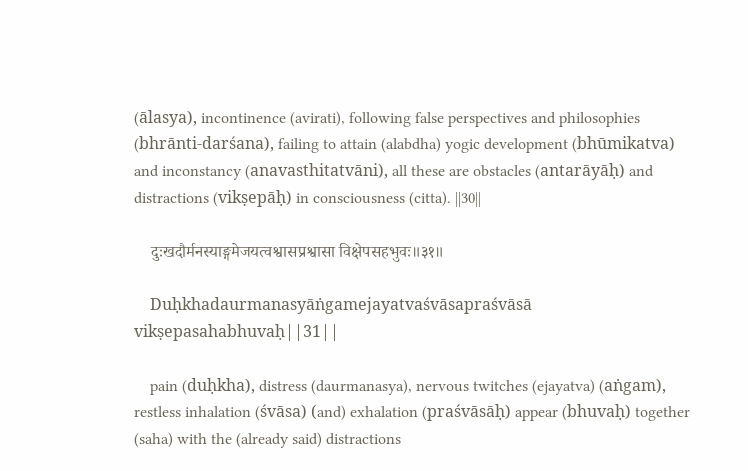(ālasya), incontinence (avirati), following false perspectives and philosophies (bhrānti-darśana), failing to attain (alabdha) yogic development (bhūmikatva) and inconstancy (anavasthitatvāni), all these are obstacles (antarāyāḥ) and distractions (vikṣepāḥ) in consciousness (citta). ||30||

    दुःखदौर्मनस्याङ्गमेजयत्वश्वासप्रश्वासा विक्षेपसहभुवः॥३१॥

    Duḥkhadaurmanasyāṅgamejayatvaśvāsapraśvāsā vikṣepasahabhuvaḥ||31||

    pain (duḥkha), distress (daurmanasya), nervous twitches (ejayatva) (aṅgam), restless inhalation (śvāsa) (and) exhalation (praśvāsāḥ) appear (bhuvaḥ) together (saha) with the (already said) distractions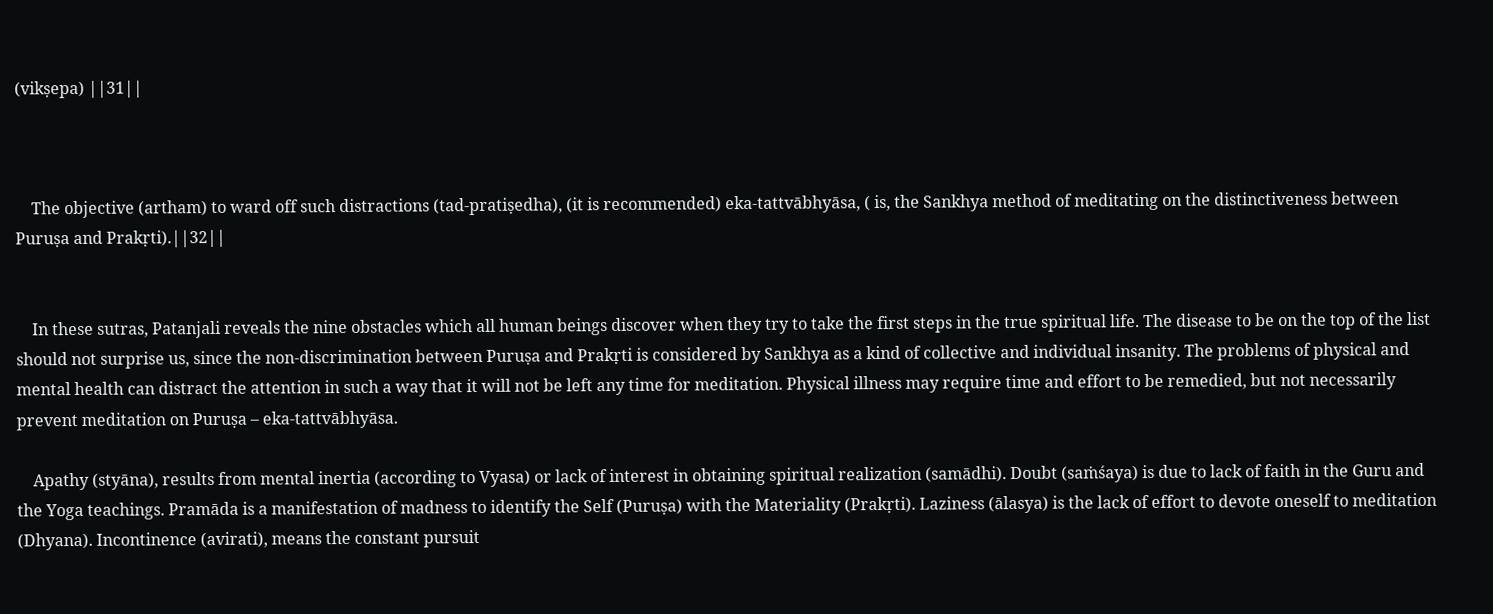(vikṣepa) ||31||



    The objective (artham) to ward off such distractions (tad-pratiṣedha), (it is recommended) eka-tattvābhyāsa, ( is, the Sankhya method of meditating on the distinctiveness between Puruṣa and Prakṛti).||32||


    In these sutras, Patanjali reveals the nine obstacles which all human beings discover when they try to take the first steps in the true spiritual life. The disease to be on the top of the list should not surprise us, since the non-discrimination between Puruṣa and Prakṛti is considered by Sankhya as a kind of collective and individual insanity. The problems of physical and mental health can distract the attention in such a way that it will not be left any time for meditation. Physical illness may require time and effort to be remedied, but not necessarily prevent meditation on Puruṣa – eka-tattvābhyāsa.

    Apathy (styāna), results from mental inertia (according to Vyasa) or lack of interest in obtaining spiritual realization (samādhi). Doubt (saṁśaya) is due to lack of faith in the Guru and the Yoga teachings. Pramāda is a manifestation of madness to identify the Self (Puruṣa) with the Materiality (Prakṛti). Laziness (ālasya) is the lack of effort to devote oneself to meditation (Dhyana). Incontinence (avirati), means the constant pursuit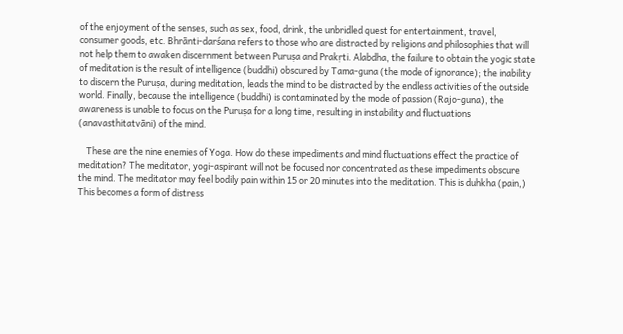of the enjoyment of the senses, such as sex, food, drink, the unbridled quest for entertainment, travel, consumer goods, etc. Bhrānti-darśana refers to those who are distracted by religions and philosophies that will not help them to awaken discernment between Puruṣa and Prakṛti. Alabdha, the failure to obtain the yogic state of meditation is the result of intelligence (buddhi) obscured by Tama-guna (the mode of ignorance); the inability to discern the Puruṣa, during meditation, leads the mind to be distracted by the endless activities of the outside world. Finally, because the intelligence (buddhi) is contaminated by the mode of passion (Rajo-guna), the awareness is unable to focus on the Puruṣa for a long time, resulting in instability and fluctuations (anavasthitatvāni) of the mind.

    These are the nine enemies of Yoga. How do these impediments and mind fluctuations effect the practice of meditation? The meditator, yogi-aspirant will not be focused nor concentrated as these impediments obscure the mind. The meditator may feel bodily pain within 15 or 20 minutes into the meditation. This is duhkha (pain,) This becomes a form of distress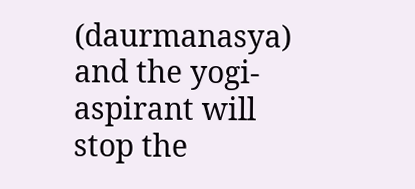(daurmanasya) and the yogi-aspirant will stop the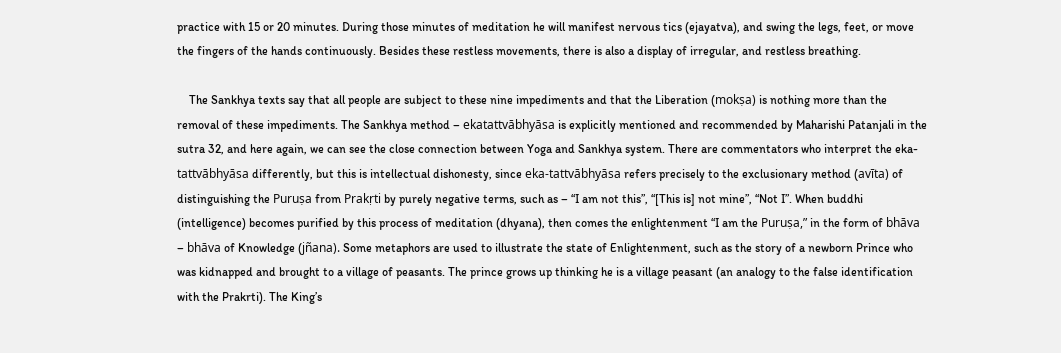practice with 15 or 20 minutes. During those minutes of meditation he will manifest nervous tics (ejayatva), and swing the legs, feet, or move the fingers of the hands continuously. Besides these restless movements, there is also a display of irregular, and restless breathing.

    The Sankhya texts say that all people are subject to these nine impediments and that the Liberation (mokṣa) is nothing more than the removal of these impediments. The Sankhya method – ekatattvābhyāsa is explicitly mentioned and recommended by Maharishi Patanjali in the sutra 32, and here again, we can see the close connection between Yoga and Sankhya system. There are commentators who interpret the eka-tattvābhyāsa differently, but this is intellectual dishonesty, since eka-tattvābhyāsa refers precisely to the exclusionary method (avīta) of distinguishing the Puruṣa from Prakṛti by purely negative terms, such as – “I am not this”, “[This is] not mine”, “Not I”. When buddhi (intelligence) becomes purified by this process of meditation (dhyana), then comes the enlightenment “I am the Puruṣa,” in the form of bhāva – bhāva of Knowledge (jñana). Some metaphors are used to illustrate the state of Enlightenment, such as the story of a newborn Prince who was kidnapped and brought to a village of peasants. The prince grows up thinking he is a village peasant (an analogy to the false identification with the Prakrti). The King’s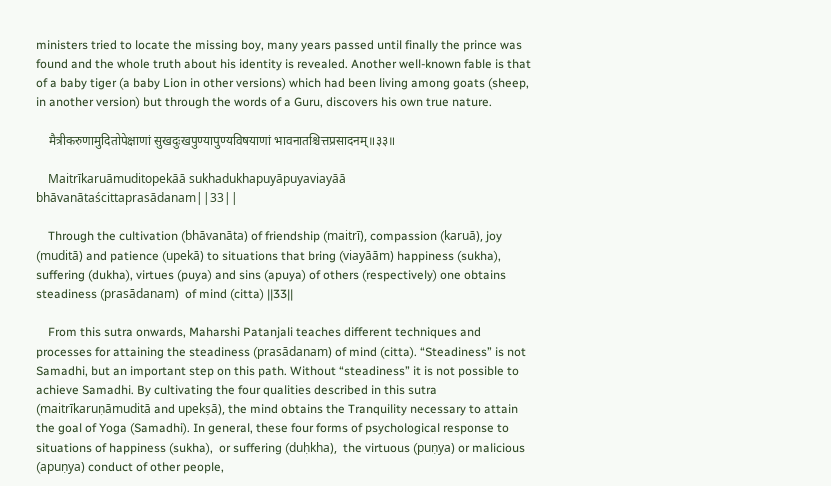ministers tried to locate the missing boy, many years passed until finally the prince was found and the whole truth about his identity is revealed. Another well-known fable is that of a baby tiger (a baby Lion in other versions) which had been living among goats (sheep, in another version) but through the words of a Guru, discovers his own true nature.

    मैत्रीकरुणामुदितोपेक्षाणां सुखदुःखपुण्यापुण्यविषयाणां भावनातश्चित्तप्रसादनम्॥३३॥

    Maitrīkaruāmuditopekāā sukhadukhapuyāpuyaviayāā bhāvanātaścittaprasādanam||33||

    Through the cultivation (bhāvanāta) of friendship (maitrī), compassion (karuā), joy (muditā) and patience (upekā) to situations that bring (viayāām) happiness (sukha), suffering (dukha), virtues (puya) and sins (apuya) of others (respectively) one obtains steadiness (prasādanam)  of mind (citta) ||33||

    From this sutra onwards, Maharshi Patanjali teaches different techniques and processes for attaining the steadiness (prasādanam) of mind (citta). “Steadiness” is not Samadhi, but an important step on this path. Without “steadiness” it is not possible to achieve Samadhi. By cultivating the four qualities described in this sutra (maitrīkaruṇāmuditā and upekṣā), the mind obtains the Tranquility necessary to attain the goal of Yoga (Samadhi). In general, these four forms of psychological response to situations of happiness (sukha),  or suffering (duḥkha),  the virtuous (puṇya) or malicious (apuṇya) conduct of other people,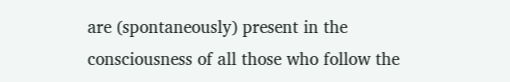are (spontaneously) present in the consciousness of all those who follow the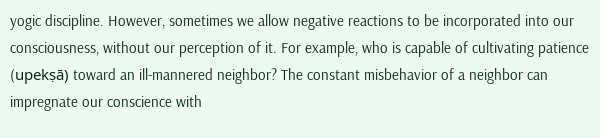yogic discipline. However, sometimes we allow negative reactions to be incorporated into our consciousness, without our perception of it. For example, who is capable of cultivating patience (upekṣā) toward an ill-mannered neighbor? The constant misbehavior of a neighbor can impregnate our conscience with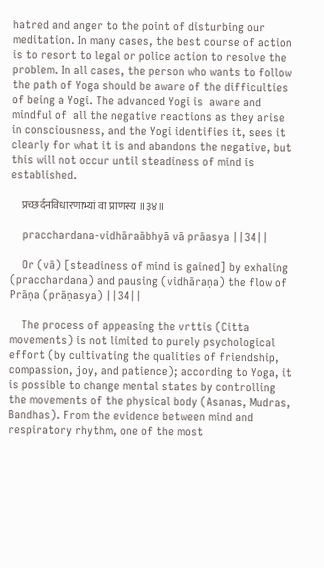hatred and anger to the point of disturbing our meditation. In many cases, the best course of action is to resort to legal or police action to resolve the problem. In all cases, the person who wants to follow the path of Yoga should be aware of the difficulties of being a Yogi. The advanced Yogi is  aware and mindful of  all the negative reactions as they arise in consciousness, and the Yogi identifies it, sees it clearly for what it is and abandons the negative, but this will not occur until steadiness of mind is established.

     प्रच्छर्दनविधारणाभ्यां वा प्राणस्य ॥३४॥

    pracchardana-vidhāraābhyā vā prāasya ||34||

    Or (vā) [steadiness of mind is gained] by exhaling (pracchardana) and pausing (vidhāraṇa) the flow of Prāṇa (prāṇasya) ||34||

    The process of appeasing the vrttis (Citta movements) is not limited to purely psychological effort (by cultivating the qualities of friendship, compassion, joy, and patience); according to Yoga, it is possible to change mental states by controlling the movements of the physical body (Asanas, Mudras, Bandhas). From the evidence between mind and respiratory rhythm, one of the most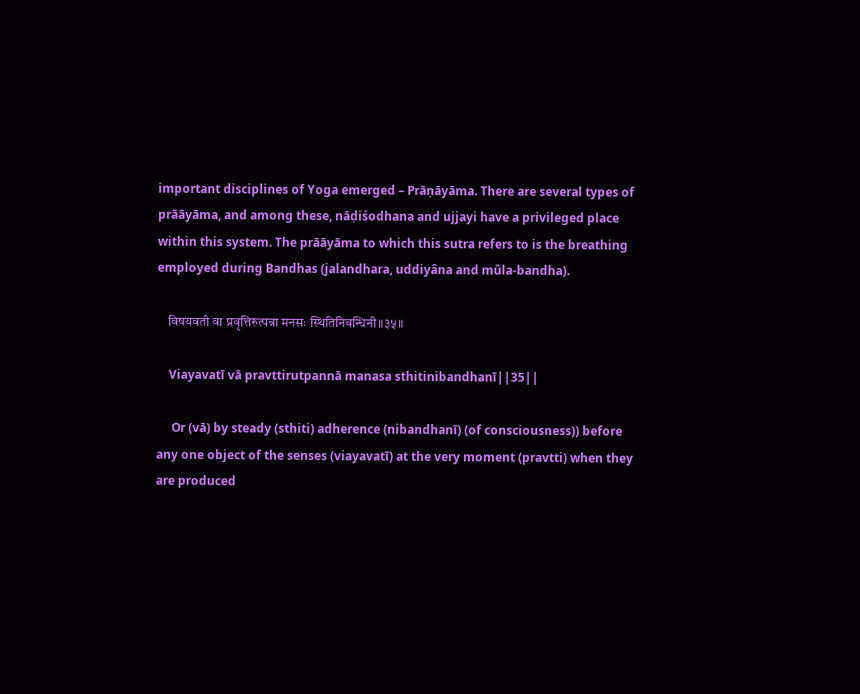important disciplines of Yoga emerged – Prāṇāyāma. There are several types of prāāyāma, and among these, nāḍiśodhana and ujjayi have a privileged place within this system. The prāāyāma to which this sutra refers to is the breathing employed during Bandhas (jalandhara, uddiyâna and mûla-bandha).

    विषयवती वा प्रवृत्तिरुत्पन्ना मनसः स्थितिनिबन्धिनी॥३५॥

    Viayavatī vā pravttirutpannā manasa sthitinibandhanī||35||

     Or (vā) by steady (sthiti) adherence (nibandhanī) (of consciousness)) before any one object of the senses (viayavatī) at the very moment (pravtti) when they are produced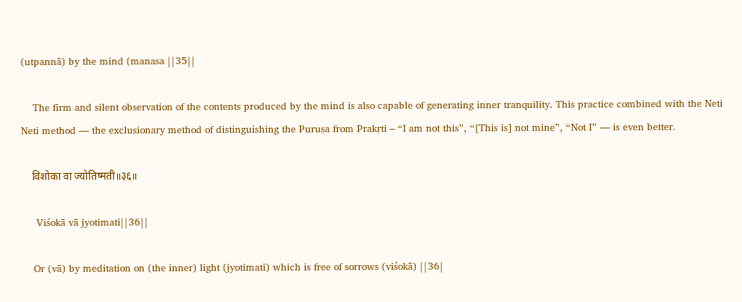(utpannā) by the mind (manasa ||35||

    The firm and silent observation of the contents produced by the mind is also capable of generating inner tranquility. This practice combined with the Neti Neti method — the exclusionary method of distinguishing the Puruṣa from Prakṛti – “I am not this”, “[This is] not mine”, “Not I” — is even better.

    विशोका वा ज्योतिष्मती॥३६॥

     Viśokā vā jyotimatī||36||

    Or (vā) by meditation on (the inner) light (jyotimatī) which is free of sorrows (viśokā) ||36|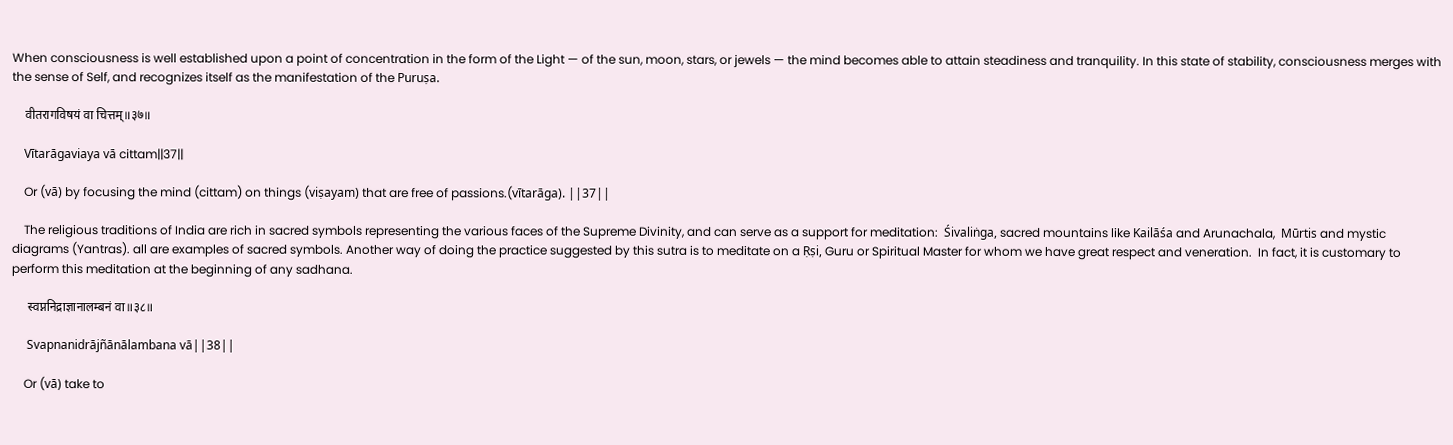When consciousness is well established upon a point of concentration in the form of the Light — of the sun, moon, stars, or jewels — the mind becomes able to attain steadiness and tranquility. In this state of stability, consciousness merges with the sense of Self, and recognizes itself as the manifestation of the Puruṣa.

    वीतरागविषयं वा चित्तम्॥३७॥

    Vītarāgaviaya vā cittam||37||

    Or (vā) by focusing the mind (cittam) on things (viṣayam) that are free of passions.(vītarāga). ||37||

    The religious traditions of India are rich in sacred symbols representing the various faces of the Supreme Divinity, and can serve as a support for meditation:  Śivaliṅga, sacred mountains like Kailāśa and Arunachala,  Mūrtis and mystic diagrams (Yantras). all are examples of sacred symbols. Another way of doing the practice suggested by this sutra is to meditate on a Ṛṣi, Guru or Spiritual Master for whom we have great respect and veneration.  In fact, it is customary to perform this meditation at the beginning of any sadhana.

     स्वप्ननिद्राज्ञानालम्बनं वा॥३८॥

     Svapnanidrājñānālambana vā||38||

    Or (vā) take to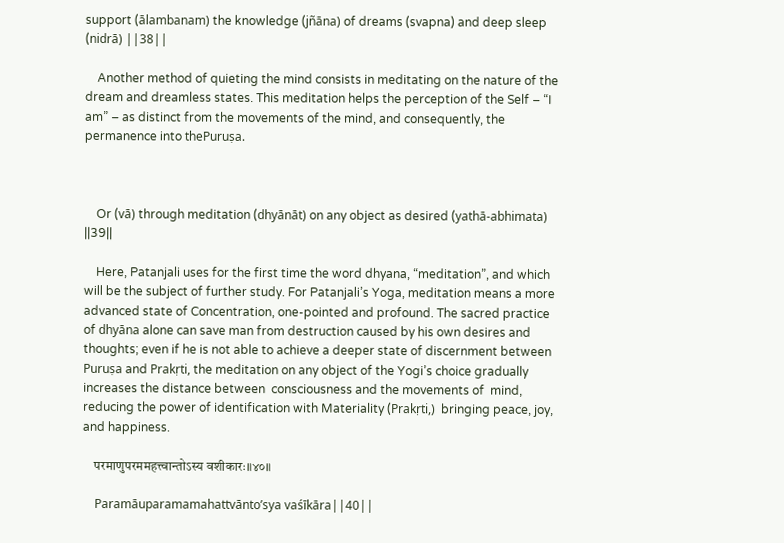support (ālambanam) the knowledge (jñāna) of dreams (svapna) and deep sleep (nidrā) ||38||

    Another method of quieting the mind consists in meditating on the nature of the dream and dreamless states. This meditation helps the perception of the Self – “I am” – as distinct from the movements of the mind, and consequently, the permanence into thePuruṣa.



    Or (vā) through meditation (dhyānāt) on any object as desired (yathā-abhimata) ||39||

    Here, Patanjali uses for the first time the word dhyana, “meditation”, and which will be the subject of further study. For Patanjali’s Yoga, meditation means a more advanced state of Concentration, one-pointed and profound. The sacred practice of dhyāna alone can save man from destruction caused by his own desires and thoughts; even if he is not able to achieve a deeper state of discernment between Puruṣa and Prakṛti, the meditation on any object of the Yogi’s choice gradually increases the distance between  consciousness and the movements of  mind, reducing the power of identification with Materiality (Prakṛti,)  bringing peace, joy, and happiness.

    परमाणुपरममहत्त्वान्तोऽस्य वशीकारः॥४०॥

    Paramāuparamamahattvānto’sya vaśīkāra||40||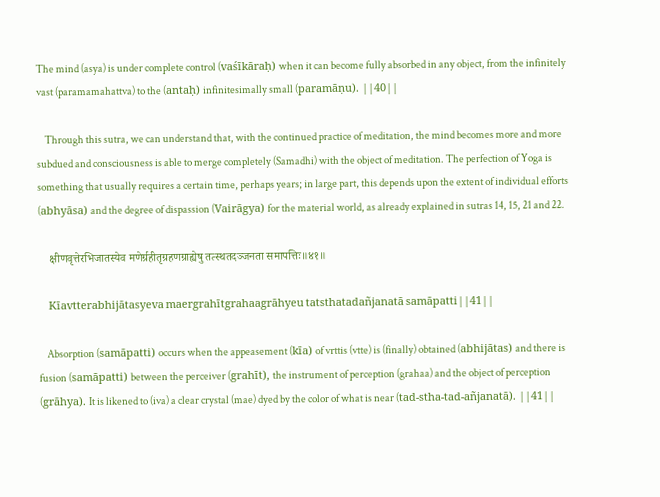The mind (asya) is under complete control (vaśīkāraḥ) when it can become fully absorbed in any object, from the infinitely vast (paramamahattva) to the (antaḥ) infinitesimally small (paramāṇu). ||40||

    Through this sutra, we can understand that, with the continued practice of meditation, the mind becomes more and more subdued and consciousness is able to merge completely (Samadhi) with the object of meditation. The perfection of Yoga is something that usually requires a certain time, perhaps years; in large part, this depends upon the extent of individual efforts (abhyāsa) and the degree of dispassion (Vairāgya) for the material world, as already explained in sutras 14, 15, 21 and 22.

    क्षीणवृत्तेरभिजातस्येव मणेर्ग्रहीतृग्रहणग्राह्येषु तत्स्थतदञ्जनता समापत्तिः॥४१॥

     Kīavtterabhijātasyeva maergrahītgrahaagrāhyeu tatsthatadañjanatā samāpatti||41||

    Absorption (samāpatti) occurs when the appeasement (kīa) of vrttis (vtte) is (finally) obtained (abhijātas) and there is fusion (samāpatti) between the perceiver (grahīt), the instrument of perception (grahaa) and the object of perception (grāhya). It is likened to (iva) a clear crystal (mae) dyed by the color of what is near (tad-stha-tad-añjanatā). ||41||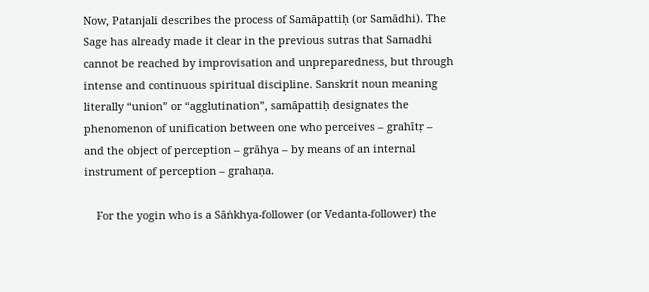Now, Patanjali describes the process of Samāpattiḥ (or Samādhi). The Sage has already made it clear in the previous sutras that Samadhi cannot be reached by improvisation and unpreparedness, but through intense and continuous spiritual discipline. Sanskrit noun meaning literally “union” or “agglutination”, samāpattiḥ designates the phenomenon of unification between one who perceives – grahītṛ – and the object of perception – grāhya – by means of an internal instrument of perception – grahaṇa.

    For the yogin who is a Sāṅkhya-follower (or Vedanta-follower) the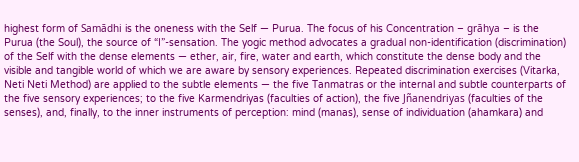highest form of Samādhi is the oneness with the Self — Purua. The focus of his Concentration – grāhya – is the Purua (the Soul), the source of “I”-sensation. The yogic method advocates a gradual non-identification (discrimination) of the Self with the dense elements — ether, air, fire, water and earth, which constitute the dense body and the visible and tangible world of which we are aware by sensory experiences. Repeated discrimination exercises (Vitarka, Neti Neti Method) are applied to the subtle elements — the five Tanmatras or the internal and subtle counterparts of the five sensory experiences; to the five Karmendriyas (faculties of action), the five Jñanendriyas (faculties of the senses), and, finally, to the inner instruments of perception: mind (manas), sense of individuation (ahamkara) and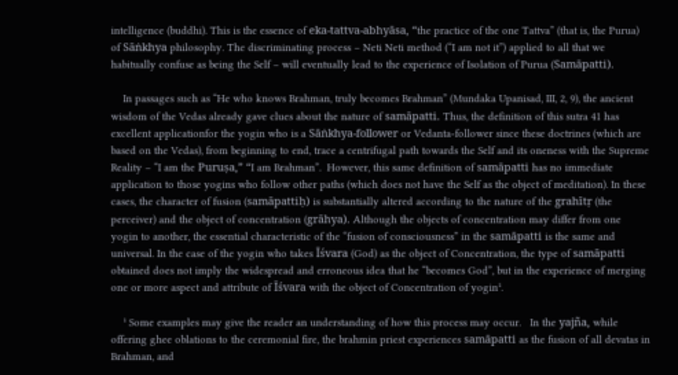intelligence (buddhi). This is the essence of eka-tattva-abhyāsa, “the practice of the one Tattva” (that is, the Purua) of Sāṅkhya philosophy. The discriminating process – Neti Neti method (“I am not it”) applied to all that we habitually confuse as being the Self – will eventually lead to the experience of Isolation of Purua (Samāpatti).

    In passages such as “He who knows Brahman, truly becomes Brahman” (Mundaka Upanisad, III, 2, 9), the ancient wisdom of the Vedas already gave clues about the nature of samāpatti. Thus, the definition of this sutra 41 has excellent applicationfor the yogin who is a Sāṅkhya-follower or Vedanta-follower since these doctrines (which are based on the Vedas), from beginning to end, trace a centrifugal path towards the Self and its oneness with the Supreme Reality – “I am the Puruṣa,” “I am Brahman”.  However, this same definition of samāpatti has no immediate application to those yogins who follow other paths (which does not have the Self as the object of meditation). In these cases, the character of fusion (samāpattiḥ) is substantially altered according to the nature of the grahītṛ (the perceiver) and the object of concentration (grāhya). Although the objects of concentration may differ from one yogin to another, the essential characteristic of the “fusion of consciousness” in the samāpatti is the same and universal. In the case of the yogin who takes Īśvara (God) as the object of Concentration, the type of samāpatti obtained does not imply the widespread and erroneous idea that he “becomes God”, but in the experience of merging one or more aspect and attribute of Īśvara with the object of Concentration of yogin¹.

    ¹ Some examples may give the reader an understanding of how this process may occur.   In the yajña, while offering ghee oblations to the ceremonial fire, the brahmin priest experiences samāpatti as the fusion of all devatas in Brahman, and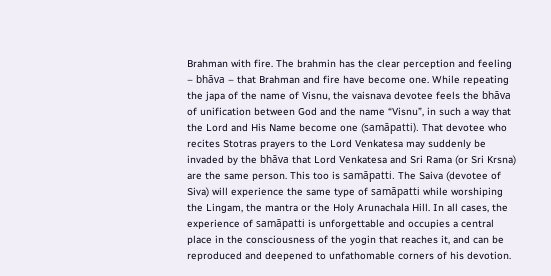Brahman with fire. The brahmin has the clear perception and feeling – bhāva – that Brahman and fire have become one. While repeating the japa of the name of Visnu, the vaisnava devotee feels the bhāva of unification between God and the name “Visnu”, in such a way that the Lord and His Name become one (samāpatti). That devotee who recites Stotras prayers to the Lord Venkatesa may suddenly be invaded by the bhāva that Lord Venkatesa and Sri Rama (or Sri Krsna) are the same person. This too is samāpatti. The Saiva (devotee of Siva) will experience the same type of samāpatti while worshiping the Lingam, the mantra or the Holy Arunachala Hill. In all cases, the experience of samāpatti is unforgettable and occupies a central place in the consciousness of the yogin that reaches it, and can be reproduced and deepened to unfathomable corners of his devotion.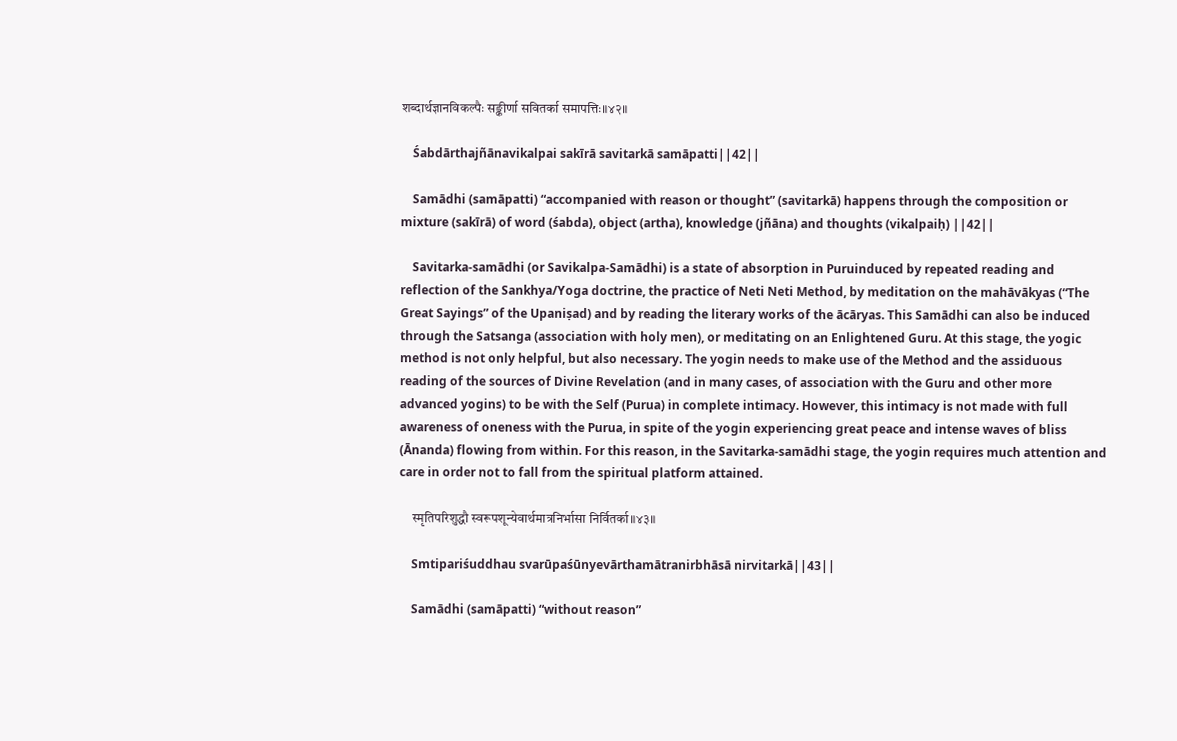शब्दार्थज्ञानविकल्पैः सङ्कीर्णा सवितर्का समापत्तिः॥४२॥

    Śabdārthajñānavikalpai sakīrā savitarkā samāpatti||42||

    Samādhi (samāpatti) “accompanied with reason or thought” (savitarkā) happens through the composition or mixture (sakīrā) of word (śabda), object (artha), knowledge (jñāna) and thoughts (vikalpaiḥ) ||42||

    Savitarka-samādhi (or Savikalpa-Samādhi) is a state of absorption in Puruinduced by repeated reading and reflection of the Sankhya/Yoga doctrine, the practice of Neti Neti Method, by meditation on the mahāvākyas (“The Great Sayings” of the Upaniṣad) and by reading the literary works of the ācāryas. This Samādhi can also be induced through the Satsanga (association with holy men), or meditating on an Enlightened Guru. At this stage, the yogic method is not only helpful, but also necessary. The yogin needs to make use of the Method and the assiduous reading of the sources of Divine Revelation (and in many cases, of association with the Guru and other more advanced yogins) to be with the Self (Purua) in complete intimacy. However, this intimacy is not made with full awareness of oneness with the Purua, in spite of the yogin experiencing great peace and intense waves of bliss (Ānanda) flowing from within. For this reason, in the Savitarka-samādhi stage, the yogin requires much attention and care in order not to fall from the spiritual platform attained.

     स्मृतिपरिशुद्धौ स्वरूपशून्येवार्थमात्रनिर्भासा निर्वितर्का॥४३॥

    Smtipariśuddhau svarūpaśūnyevārthamātranirbhāsā nirvitarkā||43||

    Samādhi (samāpatti) “without reason”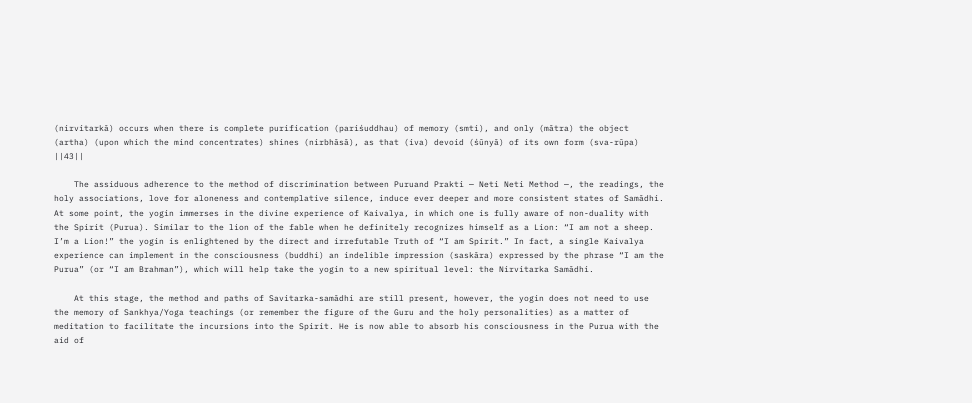(nirvitarkā) occurs when there is complete purification (pariśuddhau) of memory (smti), and only (mātra) the object (artha) (upon which the mind concentrates) shines (nirbhāsā), as that (iva) devoid (śūnyā) of its own form (sva-rūpa) ||43||

    The assiduous adherence to the method of discrimination between Puruand Prakti — Neti Neti Method —, the readings, the holy associations, love for aloneness and contemplative silence, induce ever deeper and more consistent states of Samādhi. At some point, the yogin immerses in the divine experience of Kaivalya, in which one is fully aware of non-duality with the Spirit (Purua). Similar to the lion of the fable when he definitely recognizes himself as a Lion: “I am not a sheep. I’m a Lion!” the yogin is enlightened by the direct and irrefutable Truth of “I am Spirit.” In fact, a single Kaivalya experience can implement in the consciousness (buddhi) an indelible impression (saskāra) expressed by the phrase “I am the Purua” (or “I am Brahman”), which will help take the yogin to a new spiritual level: the Nirvitarka Samādhi.

    At this stage, the method and paths of Savitarka-samādhi are still present, however, the yogin does not need to use the memory of Sankhya/Yoga teachings (or remember the figure of the Guru and the holy personalities) as a matter of meditation to facilitate the incursions into the Spirit. He is now able to absorb his consciousness in the Purua with the aid of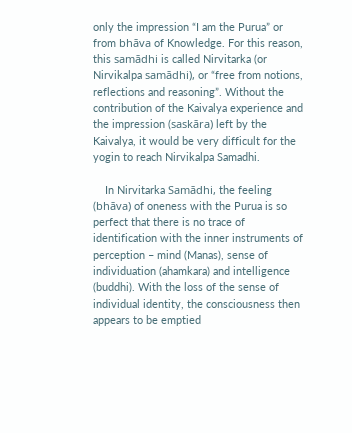only the impression “I am the Purua” or from bhāva of Knowledge. For this reason, this samādhi is called Nirvitarka (or Nirvikalpa samādhi), or “free from notions, reflections and reasoning”. Without the contribution of the Kaivalya experience and the impression (saskāra) left by the Kaivalya, it would be very difficult for the yogin to reach Nirvikalpa Samadhi.

    In Nirvitarka Samādhi, the feeling (bhāva) of oneness with the Purua is so perfect that there is no trace of identification with the inner instruments of perception – mind (Manas), sense of individuation (ahamkara) and intelligence (buddhi). With the loss of the sense of individual identity, the consciousness then appears to be emptied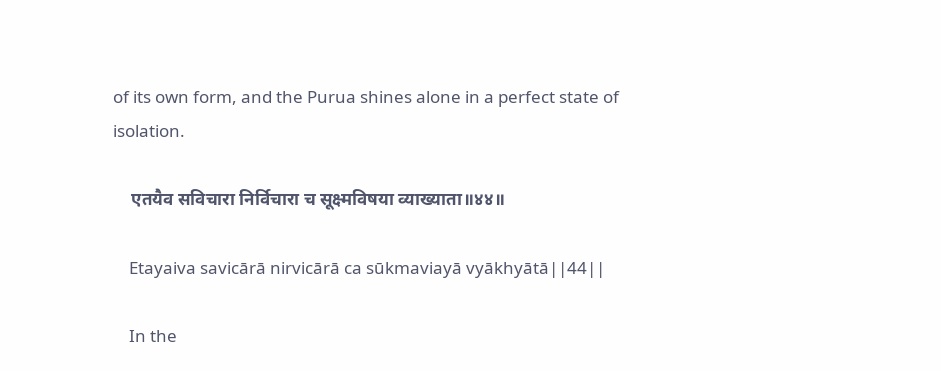of its own form, and the Purua shines alone in a perfect state of isolation.

    एतयैव सविचारा निर्विचारा च सूक्ष्मविषया व्याख्याता॥४४॥

    Etayaiva savicārā nirvicārā ca sūkmaviayā vyākhyātā||44||

    In the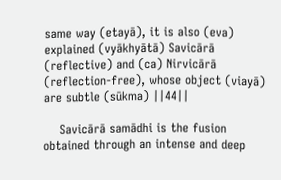same way (etayā), it is also (eva) explained (vyākhyātā) Savicārā (reflective) and (ca) Nirvicārā (reflection-free), whose object (viayā) are subtle (sūkma) ||44||

    Savicārā samādhi is the fusion obtained through an intense and deep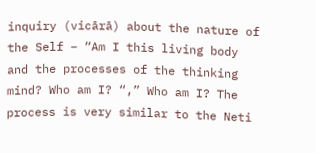inquiry (vicārā) about the nature of the Self – “Am I this living body and the processes of the thinking mind? Who am I? “,” Who am I? The process is very similar to the Neti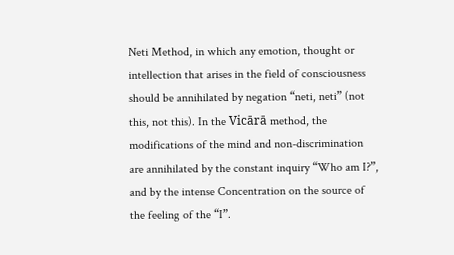Neti Method, in which any emotion, thought or intellection that arises in the field of consciousness should be annihilated by negation “neti, neti” (not this, not this). In the Vicārā method, the modifications of the mind and non-discrimination are annihilated by the constant inquiry “Who am I?”, and by the intense Concentration on the source of the feeling of the “I”.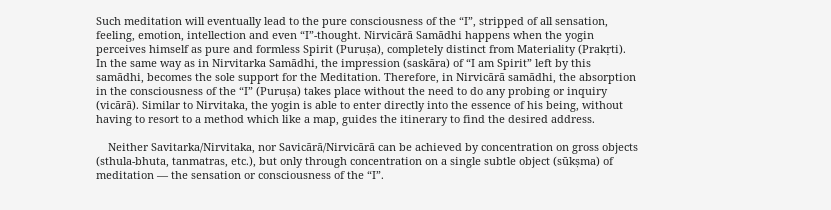Such meditation will eventually lead to the pure consciousness of the “I”, stripped of all sensation, feeling, emotion, intellection and even “I”-thought. Nirvicārā Samādhi happens when the yogin perceives himself as pure and formless Spirit (Puruṣa), completely distinct from Materiality (Prakṛti).  In the same way as in Nirvitarka Samādhi, the impression (saskāra) of “I am Spirit” left by this samādhi, becomes the sole support for the Meditation. Therefore, in Nirvicārā samādhi, the absorption in the consciousness of the “I” (Puruṣa) takes place without the need to do any probing or inquiry (vicārā). Similar to Nirvitaka, the yogin is able to enter directly into the essence of his being, without having to resort to a method which like a map, guides the itinerary to find the desired address.

    Neither Savitarka/Nirvitaka, nor Savicārā/Nirvicārā can be achieved by concentration on gross objects (sthula-bhuta, tanmatras, etc.), but only through concentration on a single subtle object (sūkṣma) of meditation — the sensation or consciousness of the “I”.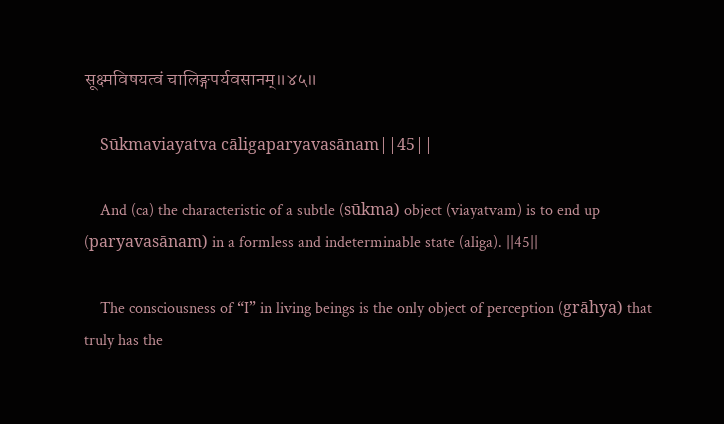सूक्ष्मविषयत्वं चालिङ्गपर्यवसानम्॥४५॥

    Sūkmaviayatva cāligaparyavasānam||45||

    And (ca) the characteristic of a subtle (sūkma) object (viayatvam) is to end up (paryavasānam) in a formless and indeterminable state (aliga). ||45||

    The consciousness of “I” in living beings is the only object of perception (grāhya) that truly has the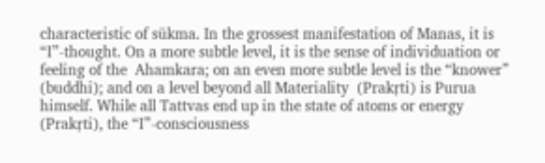characteristic of sūkma. In the grossest manifestation of Manas, it is “I”-thought. On a more subtle level, it is the sense of individuation or feeling of the  Ahamkara; on an even more subtle level is the “knower” (buddhi); and on a level beyond all Materiality  (Prakṛti) is Purua himself. While all Tattvas end up in the state of atoms or energy (Prakṛti), the “I”-consciousness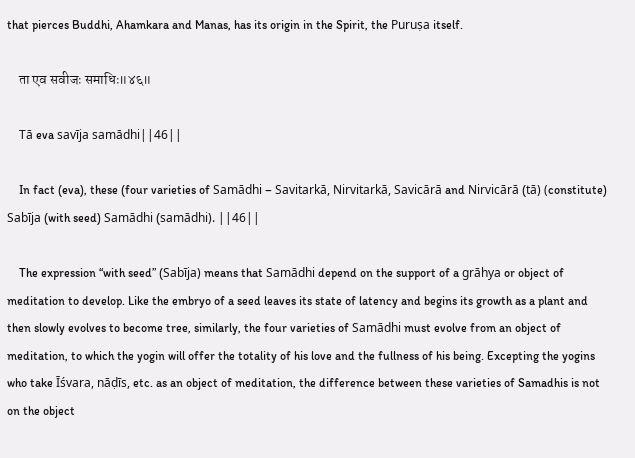that pierces Buddhi, Ahamkara and Manas, has its origin in the Spirit, the Puruṣa itself.

    ता एव सवीजः समाधिः॥४६॥

    Tā eva savīja samādhi||46||

    In fact (eva), these (four varieties of Samādhi – Savitarkā, Nirvitarkā, Savicārā and Nirvicārā (tā) (constitute) Sabīja (with seed) Samādhi (samādhi). ||46||

    The expression “with seed” (Sabīja) means that Samādhi depend on the support of a grāhya or object of meditation to develop. Like the embryo of a seed leaves its state of latency and begins its growth as a plant and then slowly evolves to become tree, similarly, the four varieties of Samādhi must evolve from an object of meditation, to which the yogin will offer the totality of his love and the fullness of his being. Excepting the yogins who take Īśvara, nāḍīs, etc. as an object of meditation, the difference between these varieties of Samadhis is not on the object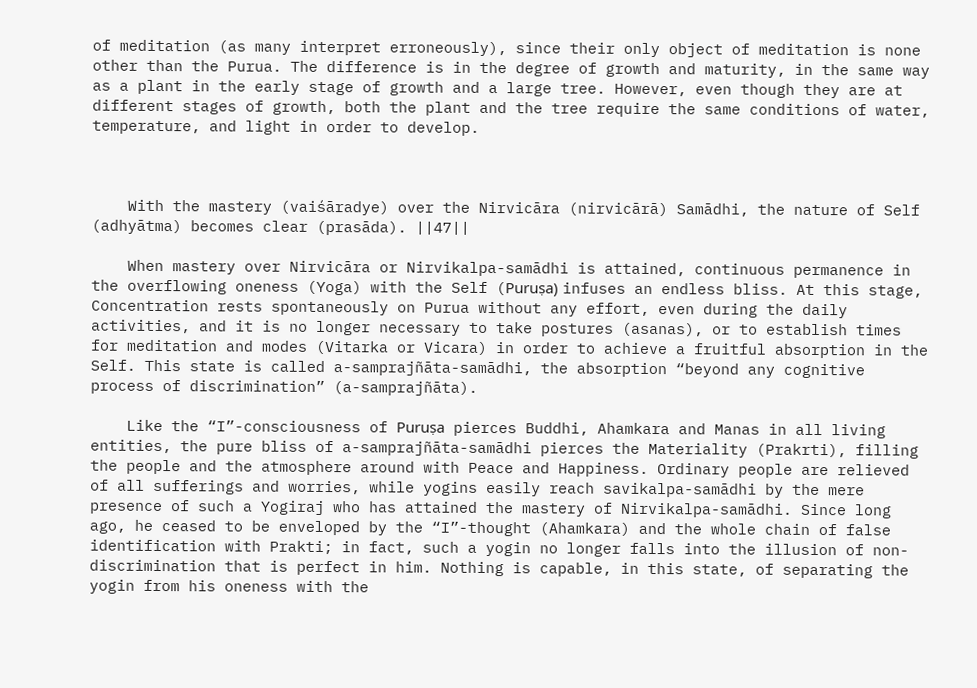of meditation (as many interpret erroneously), since their only object of meditation is none other than the Purua. The difference is in the degree of growth and maturity, in the same way as a plant in the early stage of growth and a large tree. However, even though they are at different stages of growth, both the plant and the tree require the same conditions of water, temperature, and light in order to develop.



    With the mastery (vaiśāradye) over the Nirvicāra (nirvicārā) Samādhi, the nature of Self (adhyātma) becomes clear (prasāda). ||47||

    When mastery over Nirvicāra or Nirvikalpa-samādhi is attained, continuous permanence in the overflowing oneness (Yoga) with the Self (Puruṣa) infuses an endless bliss. At this stage, Concentration rests spontaneously on Purua without any effort, even during the daily activities, and it is no longer necessary to take postures (asanas), or to establish times for meditation and modes (Vitarka or Vicara) in order to achieve a fruitful absorption in the Self. This state is called a-samprajñāta-samādhi, the absorption “beyond any cognitive process of discrimination” (a-samprajñāta).

    Like the “I”-consciousness of Puruṣa pierces Buddhi, Ahamkara and Manas in all living entities, the pure bliss of a-samprajñāta-samādhi pierces the Materiality (Prakrti), filling the people and the atmosphere around with Peace and Happiness. Ordinary people are relieved of all sufferings and worries, while yogins easily reach savikalpa-samādhi by the mere presence of such a Yogiraj who has attained the mastery of Nirvikalpa-samādhi. Since long ago, he ceased to be enveloped by the “I”-thought (Ahamkara) and the whole chain of false identification with Prakti; in fact, such a yogin no longer falls into the illusion of non-discrimination that is perfect in him. Nothing is capable, in this state, of separating the yogin from his oneness with the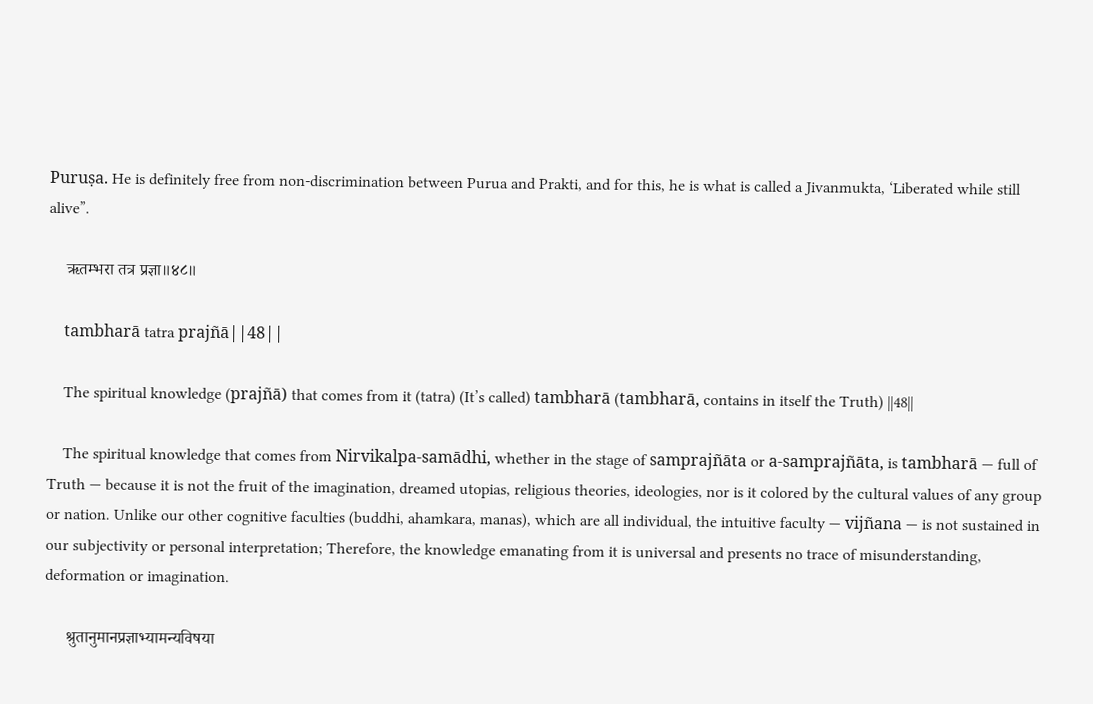Puruṣa. He is definitely free from non-discrimination between Purua and Prakti, and for this, he is what is called a Jivanmukta, ‘Liberated while still alive”.

    ऋतम्भरा तत्र प्रज्ञा॥४८॥

    tambharā tatra prajñā||48||

    The spiritual knowledge (prajñā) that comes from it (tatra) (It’s called) tambharā (tambharā, contains in itself the Truth) ||48||

    The spiritual knowledge that comes from Nirvikalpa-samādhi, whether in the stage of samprajñāta or a-samprajñāta, is tambharā — full of Truth — because it is not the fruit of the imagination, dreamed utopias, religious theories, ideologies, nor is it colored by the cultural values of any group or nation. Unlike our other cognitive faculties (buddhi, ahamkara, manas), which are all individual, the intuitive faculty — vijñana — is not sustained in our subjectivity or personal interpretation; Therefore, the knowledge emanating from it is universal and presents no trace of misunderstanding, deformation or imagination.

     श्रुतानुमानप्रज्ञाभ्यामन्यविषया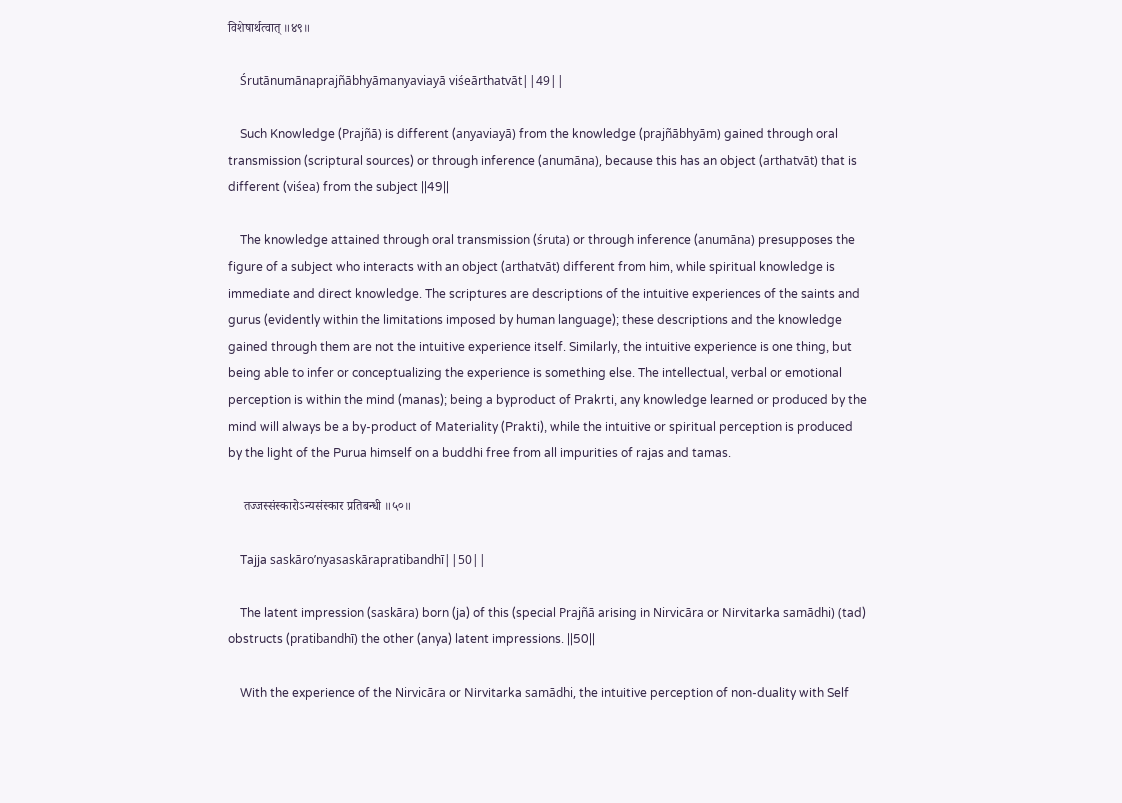विशेषार्थत्वात् ॥४९॥

    Śrutānumānaprajñābhyāmanyaviayā viśeārthatvāt||49||

    Such Knowledge (Prajñā) is different (anyaviayā) from the knowledge (prajñābhyām) gained through oral transmission (scriptural sources) or through inference (anumāna), because this has an object (arthatvāt) that is different (viśea) from the subject ||49||

    The knowledge attained through oral transmission (śruta) or through inference (anumāna) presupposes the figure of a subject who interacts with an object (arthatvāt) different from him, while spiritual knowledge is immediate and direct knowledge. The scriptures are descriptions of the intuitive experiences of the saints and gurus (evidently within the limitations imposed by human language); these descriptions and the knowledge gained through them are not the intuitive experience itself. Similarly, the intuitive experience is one thing, but being able to infer or conceptualizing the experience is something else. The intellectual, verbal or emotional perception is within the mind (manas); being a byproduct of Prakrti, any knowledge learned or produced by the mind will always be a by-product of Materiality (Prakti), while the intuitive or spiritual perception is produced by the light of the Purua himself on a buddhi free from all impurities of rajas and tamas.

     तज्जस्संस्कारोऽन्यसंस्कार प्रतिबन्धी ॥५०॥

    Tajja saskāro’nyasaskārapratibandhī||50||

    The latent impression (saskāra) born (ja) of this (special Prajñā arising in Nirvicāra or Nirvitarka samādhi) (tad) obstructs (pratibandhī) the other (anya) latent impressions. ||50||

    With the experience of the Nirvicāra or Nirvitarka samādhi, the intuitive perception of non-duality with Self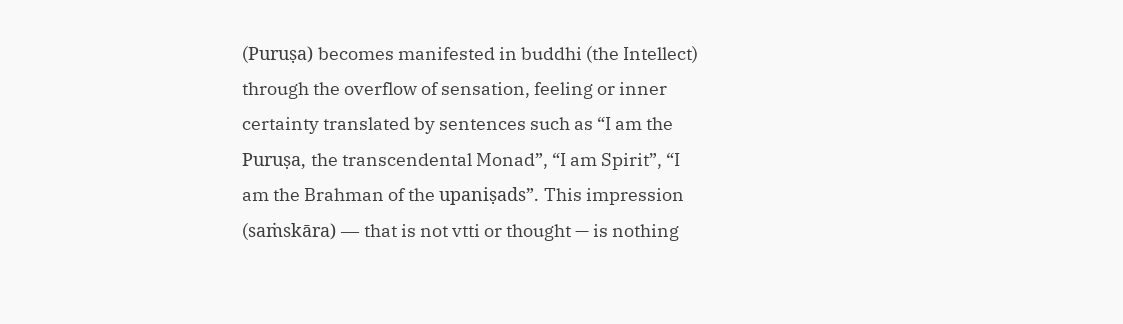(Puruṣa) becomes manifested in buddhi (the Intellect) through the overflow of sensation, feeling or inner certainty translated by sentences such as “I am the Puruṣa, the transcendental Monad”, “I am Spirit”, “I am the Brahman of the upaniṣads”. This impression (saṁskāra) — that is not vtti or thought — is nothing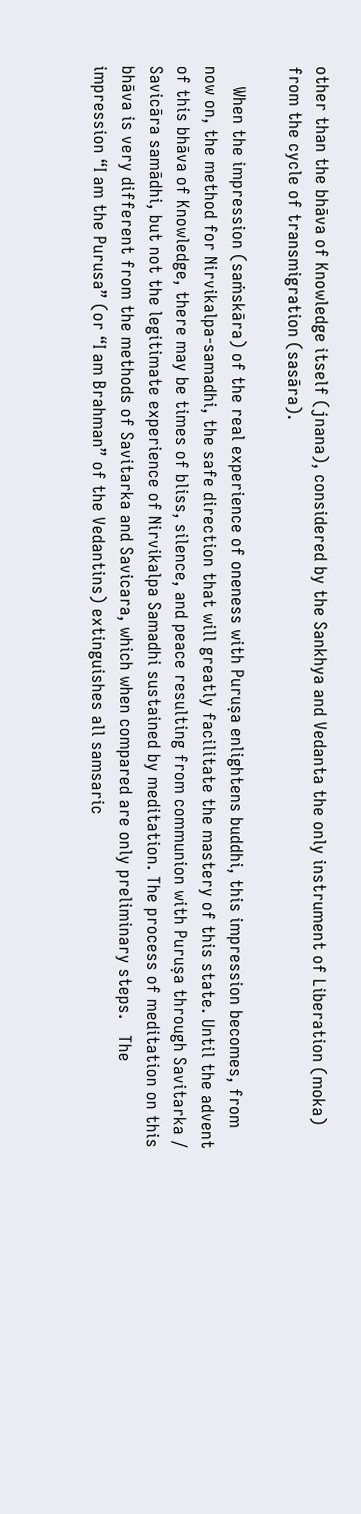other than the bhāva of Knowledge itself (jnana), considered by the Sankhya and Vedanta the only instrument of Liberation (moka) from the cycle of transmigration (sasāra).

    When the impression (saṁskāra) of the real experience of oneness with Puruṣa enlightens buddhi, this impression becomes, from now on, the method for Nirvikalpa-samadhi, the safe direction that will greatly facilitate the mastery of this state. Until the advent of this bhāva of Knowledge, there may be times of bliss, silence, and peace resulting from communion with Puruṣa through Savitarka / Savicāra samādhi, but not the legitimate experience of Nirvikalpa Samadhi sustained by meditation. The process of meditation on this bhāva is very different from the methods of Savitarka and Savicara, which when compared are only preliminary steps.   The impression “I am the Purusa” (or “I am Brahman” of the Vedantins) extinguishes all samsaric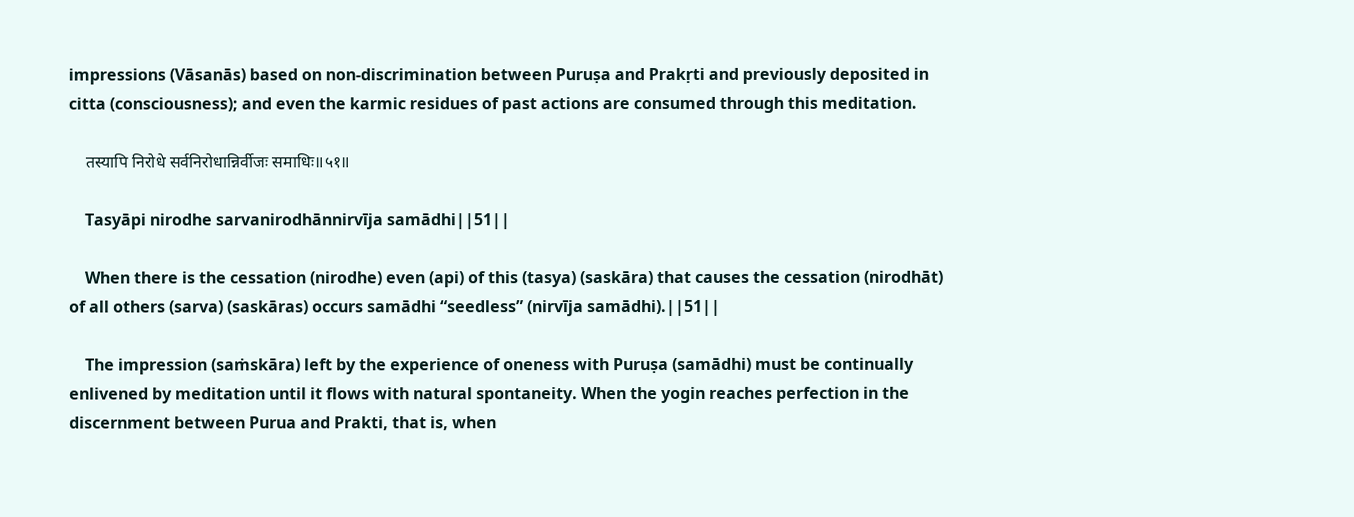impressions (Vāsanās) based on non-discrimination between Puruṣa and Prakṛti and previously deposited in citta (consciousness); and even the karmic residues of past actions are consumed through this meditation.

    तस्यापि निरोधे सर्वनिरोधान्निर्वीजः समाधिः॥५१॥

    Tasyāpi nirodhe sarvanirodhānnirvīja samādhi||51||

    When there is the cessation (nirodhe) even (api) of this (tasya) (saskāra) that causes the cessation (nirodhāt) of all others (sarva) (saskāras) occurs samādhi “seedless” (nirvīja samādhi).||51||

    The impression (saṁskāra) left by the experience of oneness with Puruṣa (samādhi) must be continually enlivened by meditation until it flows with natural spontaneity. When the yogin reaches perfection in the discernment between Purua and Prakti, that is, when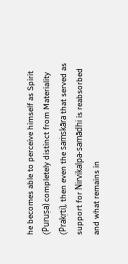he becomes able to perceive himself as Spirit (Puruṣa) completely distinct from Materiality (Prakṛti), then even the saṁskāra that served as support for Nirvikalpa-samādhi is reabsorbed and what remains in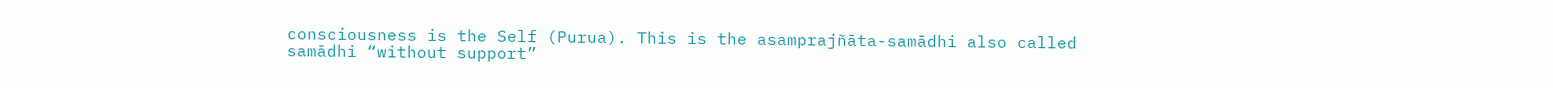consciousness is the Self (Purua). This is the asamprajñāta-samādhi also called samādhi “without support”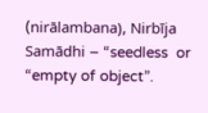(nirālambana), Nirbīja Samādhi – “seedless  or “empty of object”.